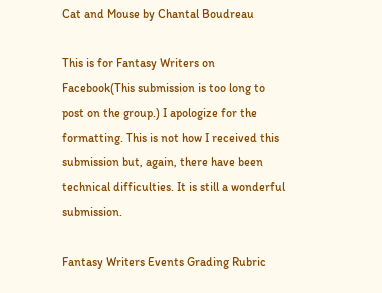Cat and Mouse by Chantal Boudreau

This is for Fantasy Writers on Facebook(This submission is too long to post on the group.) I apologize for the formatting. This is not how I received this submission but, again, there have been technical difficulties. It is still a wonderful submission.

Fantasy Writers Events Grading Rubric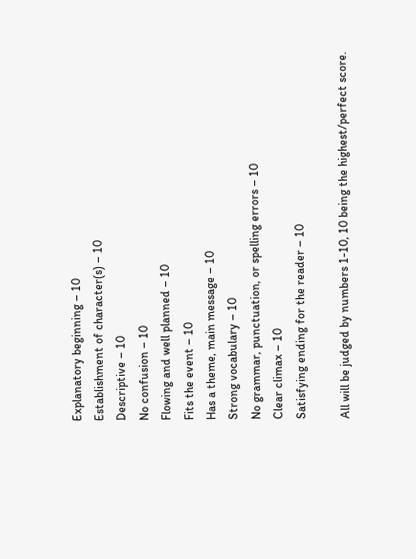Explanatory beginning – 10
Establishment of character(s) – 10
Descriptive – 10
No confusion – 10
Flowing and well planned – 10
Fits the event – 10
Has a theme, main message – 10
Strong vocabulary – 10
No grammar, punctuation, or spelling errors – 10
Clear climax – 10
Satisfying ending for the reader – 10

All will be judged by numbers 1-10, 10 being the highest/perfect score.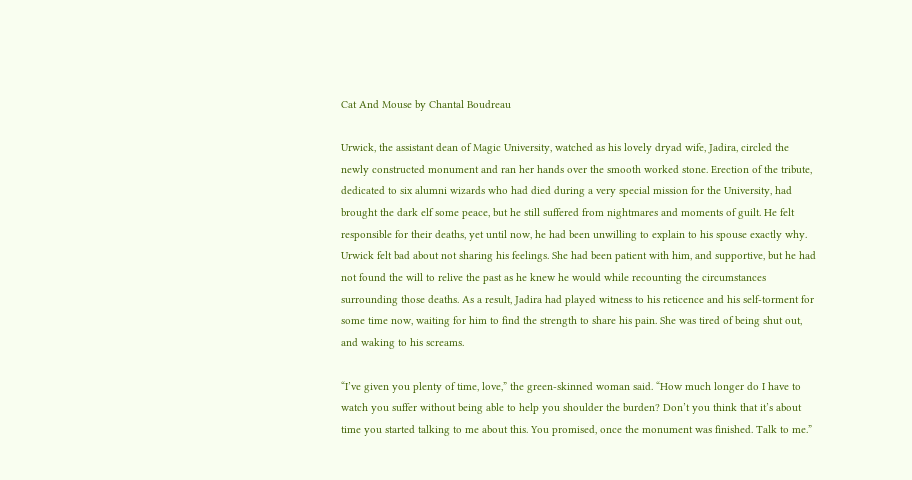Cat And Mouse by Chantal Boudreau

Urwick, the assistant dean of Magic University, watched as his lovely dryad wife, Jadira, circled the newly constructed monument and ran her hands over the smooth worked stone. Erection of the tribute, dedicated to six alumni wizards who had died during a very special mission for the University, had brought the dark elf some peace, but he still suffered from nightmares and moments of guilt. He felt responsible for their deaths, yet until now, he had been unwilling to explain to his spouse exactly why. Urwick felt bad about not sharing his feelings. She had been patient with him, and supportive, but he had not found the will to relive the past as he knew he would while recounting the circumstances surrounding those deaths. As a result, Jadira had played witness to his reticence and his self-torment for some time now, waiting for him to find the strength to share his pain. She was tired of being shut out, and waking to his screams.

“I’ve given you plenty of time, love,” the green-skinned woman said. “How much longer do I have to watch you suffer without being able to help you shoulder the burden? Don’t you think that it’s about time you started talking to me about this. You promised, once the monument was finished. Talk to me.”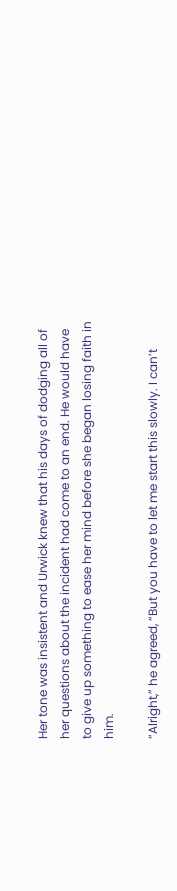Her tone was insistent and Urwick knew that his days of dodging all of her questions about the incident had come to an end. He would have to give up something to ease her mind before she began losing faith in him.

“Alright,” he agreed, “But you have to let me start this slowly. I can’t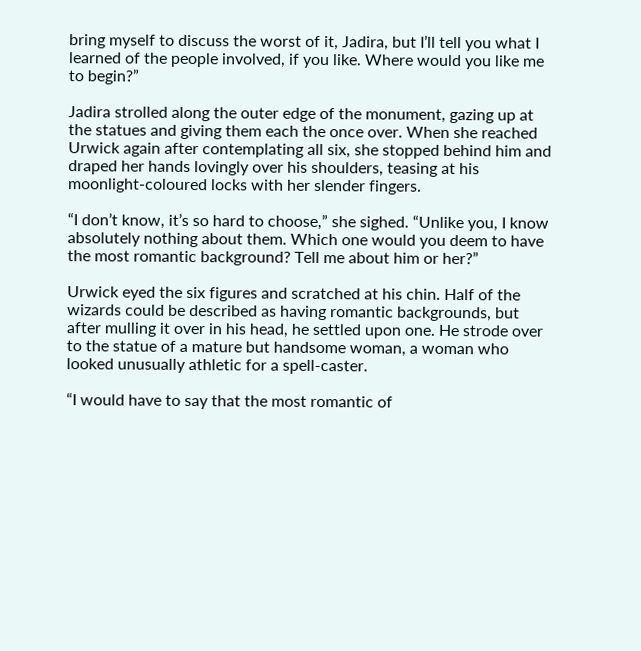bring myself to discuss the worst of it, Jadira, but I’ll tell you what I learned of the people involved, if you like. Where would you like me to begin?”

Jadira strolled along the outer edge of the monument, gazing up at the statues and giving them each the once over. When she reached Urwick again after contemplating all six, she stopped behind him and draped her hands lovingly over his shoulders, teasing at his moonlight-coloured locks with her slender fingers.

“I don’t know, it’s so hard to choose,” she sighed. “Unlike you, I know absolutely nothing about them. Which one would you deem to have the most romantic background? Tell me about him or her?”

Urwick eyed the six figures and scratched at his chin. Half of the wizards could be described as having romantic backgrounds, but after mulling it over in his head, he settled upon one. He strode over to the statue of a mature but handsome woman, a woman who looked unusually athletic for a spell-caster.

“I would have to say that the most romantic of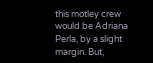this motley crew would be Adriana Perla, by a slight margin. But,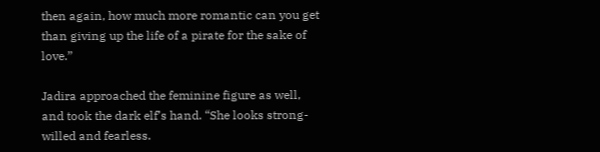then again, how much more romantic can you get than giving up the life of a pirate for the sake of love.”

Jadira approached the feminine figure as well, and took the dark elf’s hand. “She looks strong-willed and fearless.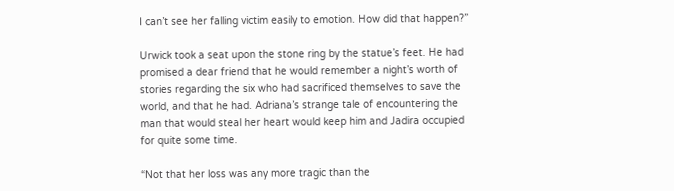I can’t see her falling victim easily to emotion. How did that happen?”

Urwick took a seat upon the stone ring by the statue’s feet. He had promised a dear friend that he would remember a night’s worth of stories regarding the six who had sacrificed themselves to save the world, and that he had. Adriana’s strange tale of encountering the man that would steal her heart would keep him and Jadira occupied for quite some time.

“Not that her loss was any more tragic than the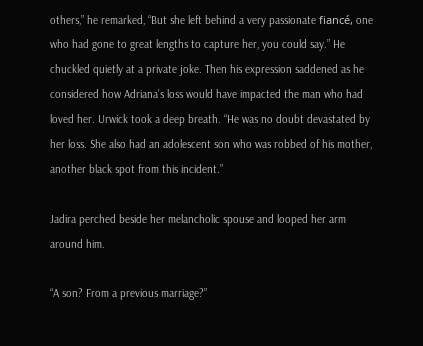others,” he remarked, “But she left behind a very passionate fiancé, one who had gone to great lengths to capture her, you could say.” He chuckled quietly at a private joke. Then his expression saddened as he considered how Adriana’s loss would have impacted the man who had loved her. Urwick took a deep breath. “He was no doubt devastated by her loss. She also had an adolescent son who was robbed of his mother, another black spot from this incident.”

Jadira perched beside her melancholic spouse and looped her arm around him.

“A son? From a previous marriage?”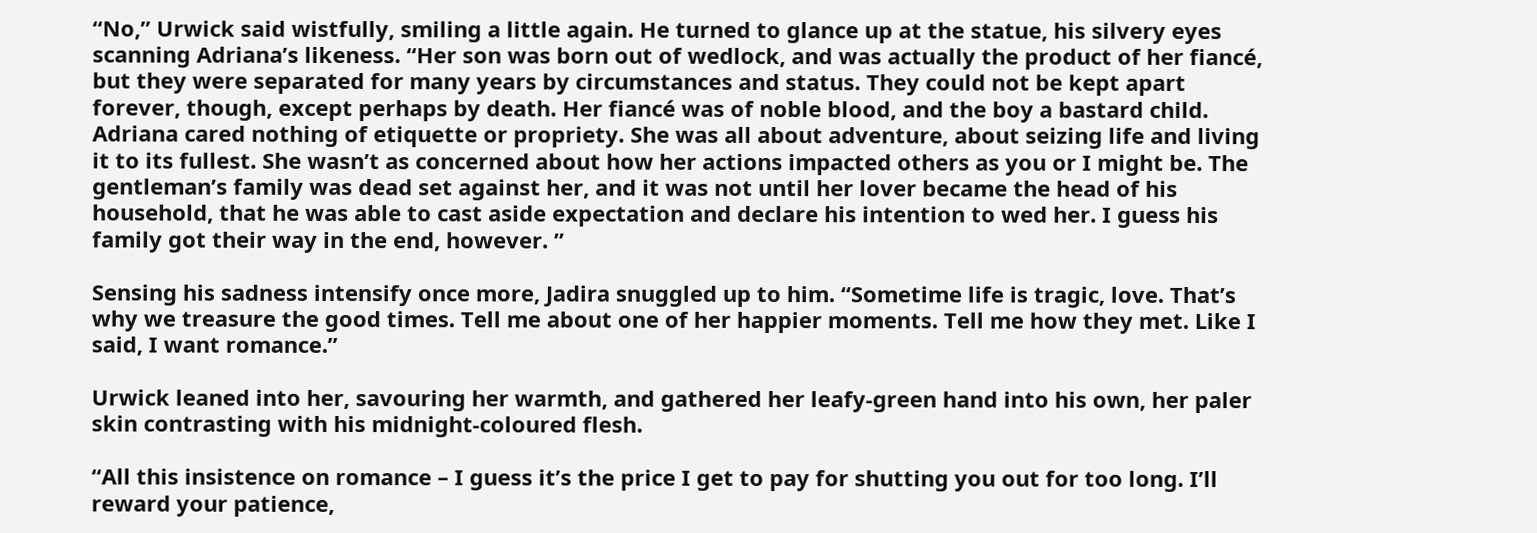“No,” Urwick said wistfully, smiling a little again. He turned to glance up at the statue, his silvery eyes scanning Adriana’s likeness. “Her son was born out of wedlock, and was actually the product of her fiancé, but they were separated for many years by circumstances and status. They could not be kept apart forever, though, except perhaps by death. Her fiancé was of noble blood, and the boy a bastard child. Adriana cared nothing of etiquette or propriety. She was all about adventure, about seizing life and living it to its fullest. She wasn’t as concerned about how her actions impacted others as you or I might be. The gentleman’s family was dead set against her, and it was not until her lover became the head of his household, that he was able to cast aside expectation and declare his intention to wed her. I guess his family got their way in the end, however. ”

Sensing his sadness intensify once more, Jadira snuggled up to him. “Sometime life is tragic, love. That’s why we treasure the good times. Tell me about one of her happier moments. Tell me how they met. Like I said, I want romance.”

Urwick leaned into her, savouring her warmth, and gathered her leafy-green hand into his own, her paler skin contrasting with his midnight-coloured flesh.

“All this insistence on romance – I guess it’s the price I get to pay for shutting you out for too long. I’ll reward your patience,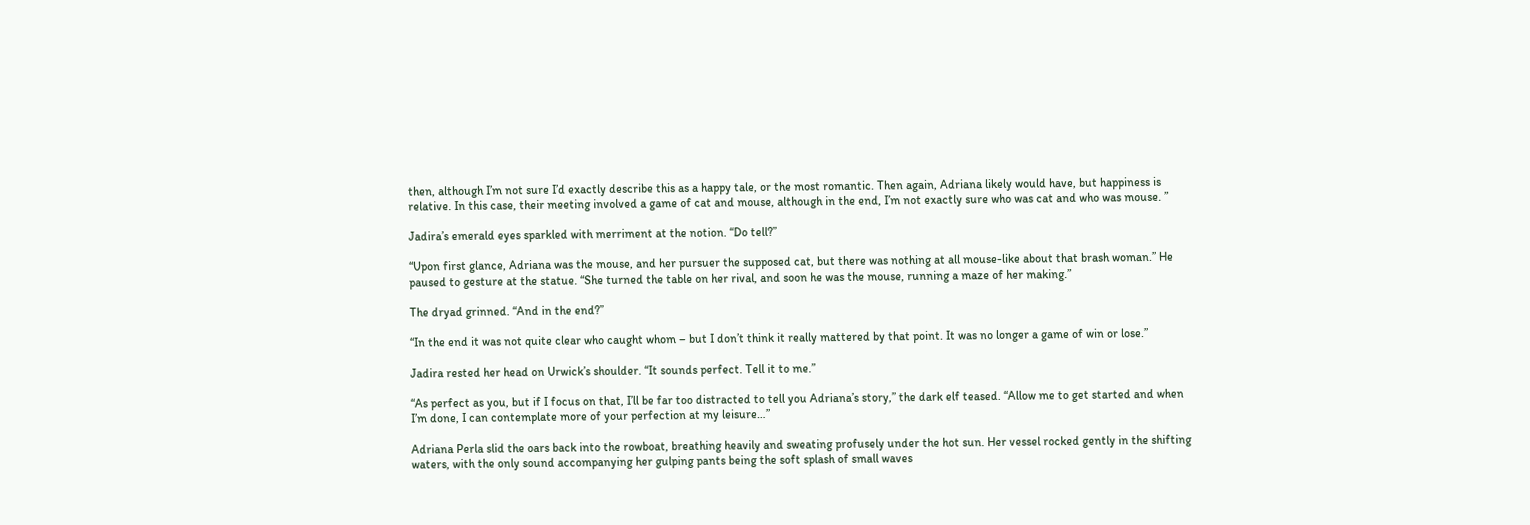then, although I’m not sure I’d exactly describe this as a happy tale, or the most romantic. Then again, Adriana likely would have, but happiness is relative. In this case, their meeting involved a game of cat and mouse, although in the end, I’m not exactly sure who was cat and who was mouse. ”

Jadira’s emerald eyes sparkled with merriment at the notion. “Do tell?”

“Upon first glance, Adriana was the mouse, and her pursuer the supposed cat, but there was nothing at all mouse-like about that brash woman.” He paused to gesture at the statue. “She turned the table on her rival, and soon he was the mouse, running a maze of her making.”

The dryad grinned. “And in the end?”

“In the end it was not quite clear who caught whom – but I don’t think it really mattered by that point. It was no longer a game of win or lose.”

Jadira rested her head on Urwick’s shoulder. “It sounds perfect. Tell it to me.”

“As perfect as you, but if I focus on that, I’ll be far too distracted to tell you Adriana’s story,” the dark elf teased. “Allow me to get started and when I’m done, I can contemplate more of your perfection at my leisure…”

Adriana Perla slid the oars back into the rowboat, breathing heavily and sweating profusely under the hot sun. Her vessel rocked gently in the shifting waters, with the only sound accompanying her gulping pants being the soft splash of small waves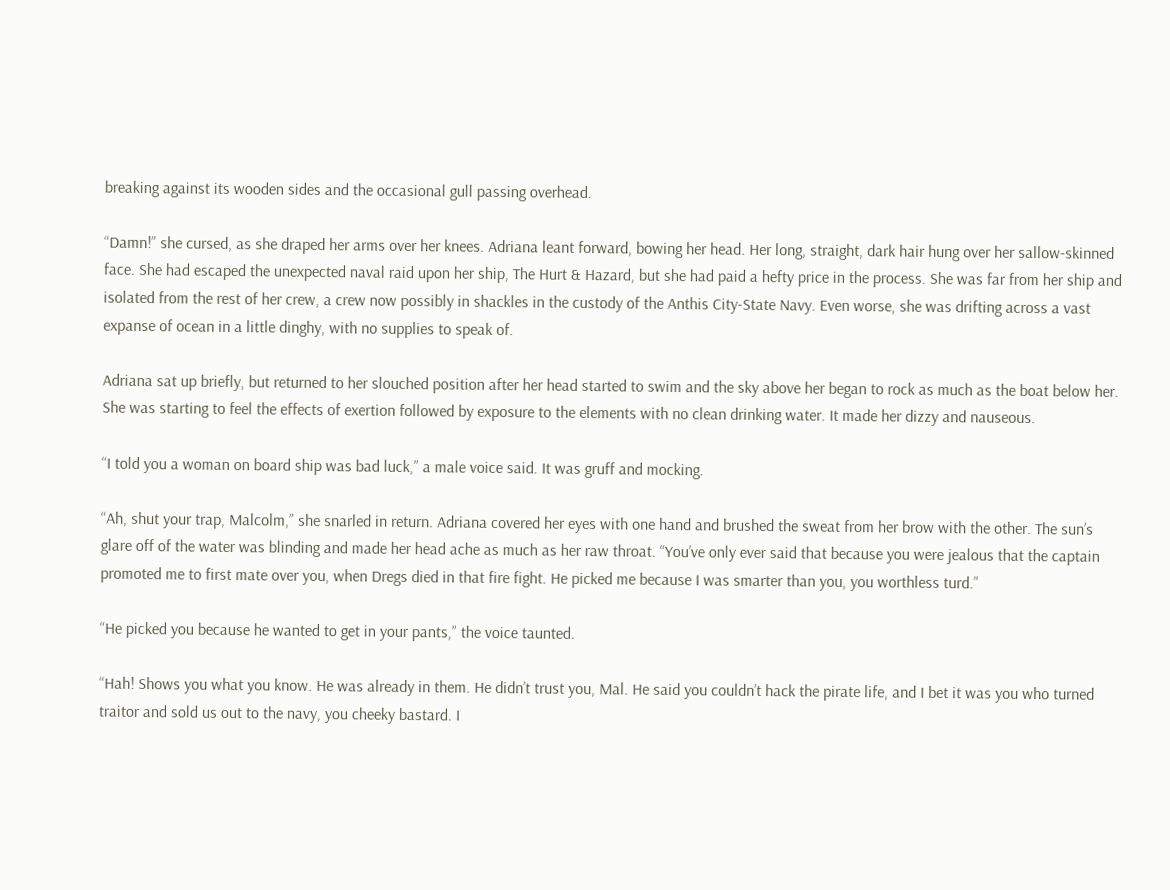breaking against its wooden sides and the occasional gull passing overhead.

“Damn!” she cursed, as she draped her arms over her knees. Adriana leant forward, bowing her head. Her long, straight, dark hair hung over her sallow-skinned face. She had escaped the unexpected naval raid upon her ship, The Hurt & Hazard, but she had paid a hefty price in the process. She was far from her ship and isolated from the rest of her crew, a crew now possibly in shackles in the custody of the Anthis City-State Navy. Even worse, she was drifting across a vast expanse of ocean in a little dinghy, with no supplies to speak of.

Adriana sat up briefly, but returned to her slouched position after her head started to swim and the sky above her began to rock as much as the boat below her. She was starting to feel the effects of exertion followed by exposure to the elements with no clean drinking water. It made her dizzy and nauseous.

“I told you a woman on board ship was bad luck,” a male voice said. It was gruff and mocking.

“Ah, shut your trap, Malcolm,” she snarled in return. Adriana covered her eyes with one hand and brushed the sweat from her brow with the other. The sun’s glare off of the water was blinding and made her head ache as much as her raw throat. “You’ve only ever said that because you were jealous that the captain promoted me to first mate over you, when Dregs died in that fire fight. He picked me because I was smarter than you, you worthless turd.”

“He picked you because he wanted to get in your pants,” the voice taunted.

“Hah! Shows you what you know. He was already in them. He didn’t trust you, Mal. He said you couldn’t hack the pirate life, and I bet it was you who turned traitor and sold us out to the navy, you cheeky bastard. I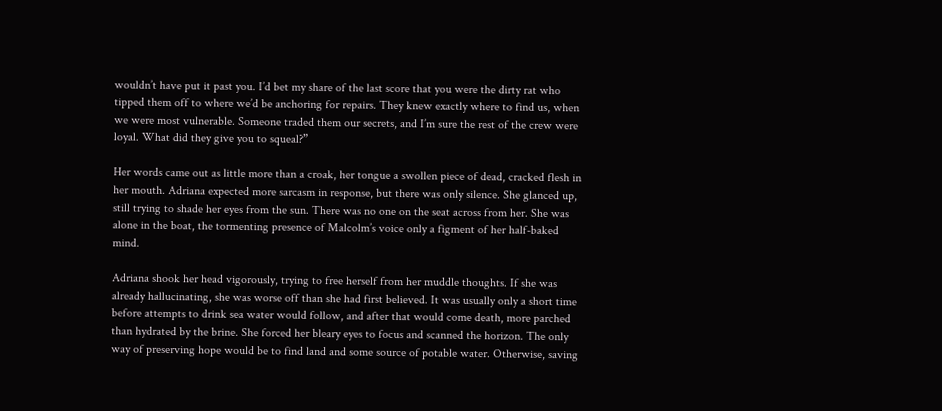wouldn’t have put it past you. I’d bet my share of the last score that you were the dirty rat who tipped them off to where we’d be anchoring for repairs. They knew exactly where to find us, when we were most vulnerable. Someone traded them our secrets, and I’m sure the rest of the crew were loyal. What did they give you to squeal?”

Her words came out as little more than a croak, her tongue a swollen piece of dead, cracked flesh in her mouth. Adriana expected more sarcasm in response, but there was only silence. She glanced up, still trying to shade her eyes from the sun. There was no one on the seat across from her. She was alone in the boat, the tormenting presence of Malcolm’s voice only a figment of her half-baked mind.

Adriana shook her head vigorously, trying to free herself from her muddle thoughts. If she was already hallucinating, she was worse off than she had first believed. It was usually only a short time before attempts to drink sea water would follow, and after that would come death, more parched than hydrated by the brine. She forced her bleary eyes to focus and scanned the horizon. The only way of preserving hope would be to find land and some source of potable water. Otherwise, saving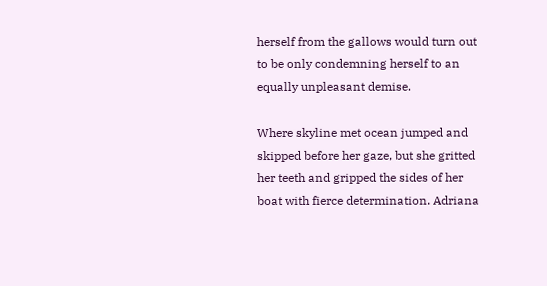herself from the gallows would turn out to be only condemning herself to an equally unpleasant demise.

Where skyline met ocean jumped and skipped before her gaze, but she gritted her teeth and gripped the sides of her boat with fierce determination. Adriana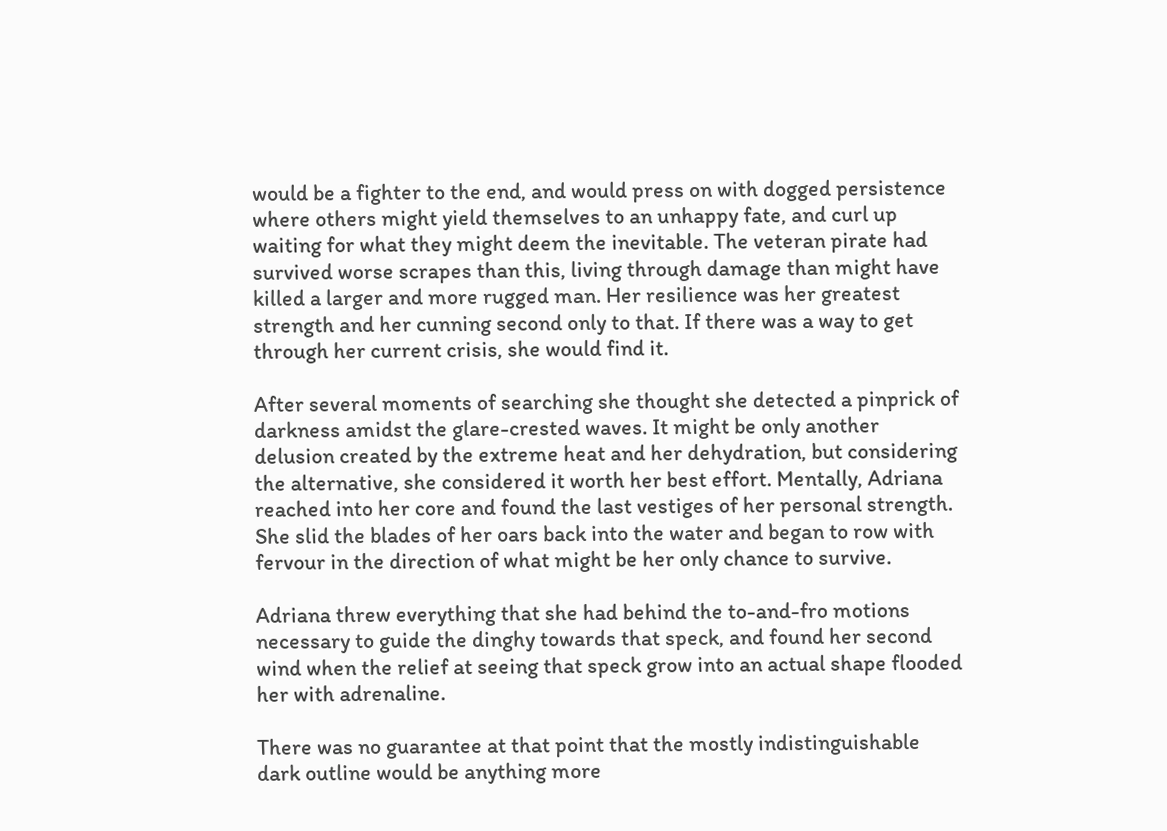would be a fighter to the end, and would press on with dogged persistence where others might yield themselves to an unhappy fate, and curl up waiting for what they might deem the inevitable. The veteran pirate had survived worse scrapes than this, living through damage than might have killed a larger and more rugged man. Her resilience was her greatest strength and her cunning second only to that. If there was a way to get through her current crisis, she would find it.

After several moments of searching she thought she detected a pinprick of darkness amidst the glare-crested waves. It might be only another delusion created by the extreme heat and her dehydration, but considering the alternative, she considered it worth her best effort. Mentally, Adriana reached into her core and found the last vestiges of her personal strength. She slid the blades of her oars back into the water and began to row with fervour in the direction of what might be her only chance to survive.

Adriana threw everything that she had behind the to-and-fro motions necessary to guide the dinghy towards that speck, and found her second wind when the relief at seeing that speck grow into an actual shape flooded her with adrenaline.

There was no guarantee at that point that the mostly indistinguishable dark outline would be anything more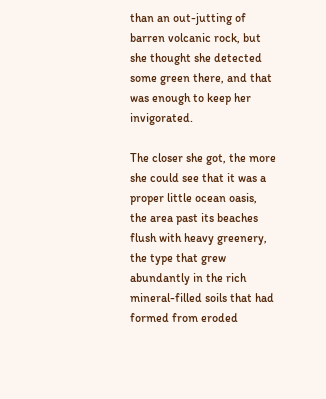than an out-jutting of barren volcanic rock, but she thought she detected some green there, and that was enough to keep her invigorated.

The closer she got, the more she could see that it was a proper little ocean oasis, the area past its beaches flush with heavy greenery, the type that grew abundantly in the rich mineral-filled soils that had formed from eroded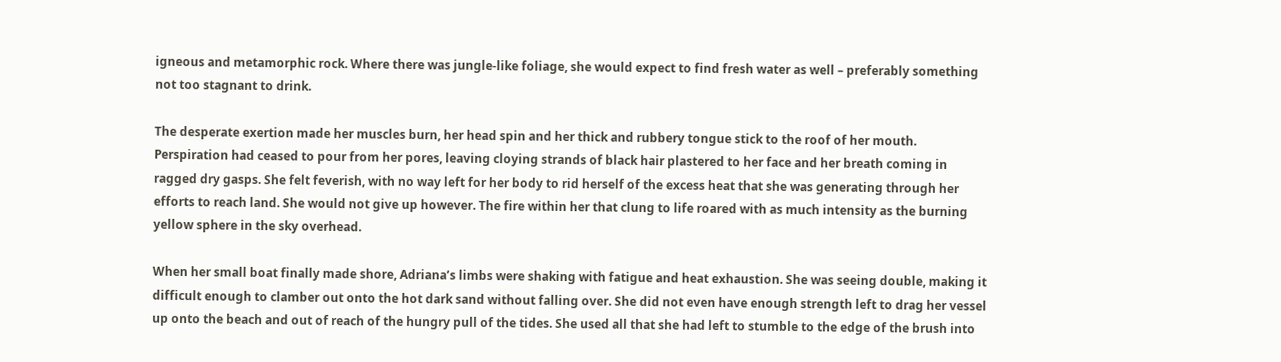igneous and metamorphic rock. Where there was jungle-like foliage, she would expect to find fresh water as well – preferably something not too stagnant to drink.

The desperate exertion made her muscles burn, her head spin and her thick and rubbery tongue stick to the roof of her mouth. Perspiration had ceased to pour from her pores, leaving cloying strands of black hair plastered to her face and her breath coming in ragged dry gasps. She felt feverish, with no way left for her body to rid herself of the excess heat that she was generating through her efforts to reach land. She would not give up however. The fire within her that clung to life roared with as much intensity as the burning yellow sphere in the sky overhead.

When her small boat finally made shore, Adriana’s limbs were shaking with fatigue and heat exhaustion. She was seeing double, making it difficult enough to clamber out onto the hot dark sand without falling over. She did not even have enough strength left to drag her vessel up onto the beach and out of reach of the hungry pull of the tides. She used all that she had left to stumble to the edge of the brush into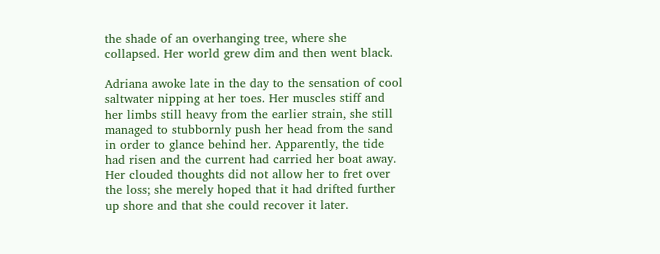the shade of an overhanging tree, where she collapsed. Her world grew dim and then went black.

Adriana awoke late in the day to the sensation of cool saltwater nipping at her toes. Her muscles stiff and her limbs still heavy from the earlier strain, she still managed to stubbornly push her head from the sand in order to glance behind her. Apparently, the tide had risen and the current had carried her boat away. Her clouded thoughts did not allow her to fret over the loss; she merely hoped that it had drifted further up shore and that she could recover it later.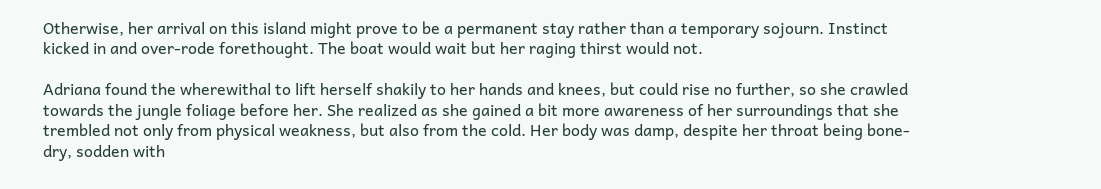Otherwise, her arrival on this island might prove to be a permanent stay rather than a temporary sojourn. Instinct kicked in and over-rode forethought. The boat would wait but her raging thirst would not.

Adriana found the wherewithal to lift herself shakily to her hands and knees, but could rise no further, so she crawled towards the jungle foliage before her. She realized as she gained a bit more awareness of her surroundings that she trembled not only from physical weakness, but also from the cold. Her body was damp, despite her throat being bone-dry, sodden with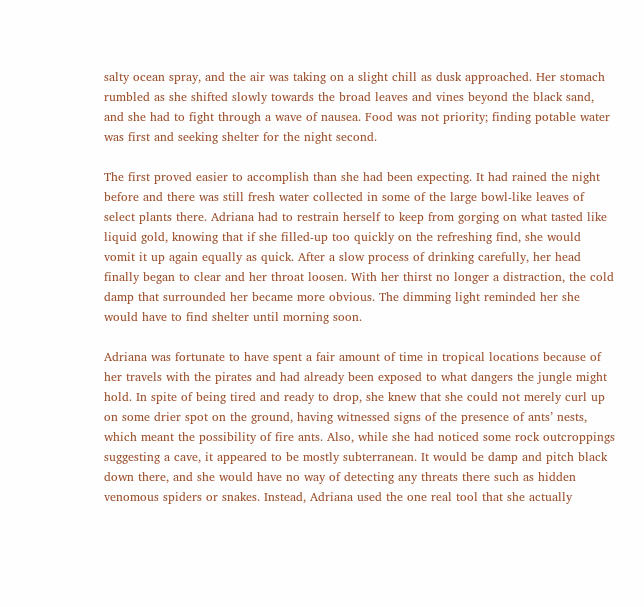salty ocean spray, and the air was taking on a slight chill as dusk approached. Her stomach rumbled as she shifted slowly towards the broad leaves and vines beyond the black sand, and she had to fight through a wave of nausea. Food was not priority; finding potable water was first and seeking shelter for the night second.

The first proved easier to accomplish than she had been expecting. It had rained the night before and there was still fresh water collected in some of the large bowl-like leaves of select plants there. Adriana had to restrain herself to keep from gorging on what tasted like liquid gold, knowing that if she filled-up too quickly on the refreshing find, she would vomit it up again equally as quick. After a slow process of drinking carefully, her head finally began to clear and her throat loosen. With her thirst no longer a distraction, the cold damp that surrounded her became more obvious. The dimming light reminded her she would have to find shelter until morning soon.

Adriana was fortunate to have spent a fair amount of time in tropical locations because of her travels with the pirates and had already been exposed to what dangers the jungle might hold. In spite of being tired and ready to drop, she knew that she could not merely curl up on some drier spot on the ground, having witnessed signs of the presence of ants’ nests, which meant the possibility of fire ants. Also, while she had noticed some rock outcroppings suggesting a cave, it appeared to be mostly subterranean. It would be damp and pitch black down there, and she would have no way of detecting any threats there such as hidden venomous spiders or snakes. Instead, Adriana used the one real tool that she actually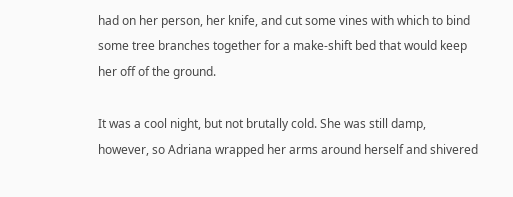had on her person, her knife, and cut some vines with which to bind some tree branches together for a make-shift bed that would keep her off of the ground.

It was a cool night, but not brutally cold. She was still damp, however, so Adriana wrapped her arms around herself and shivered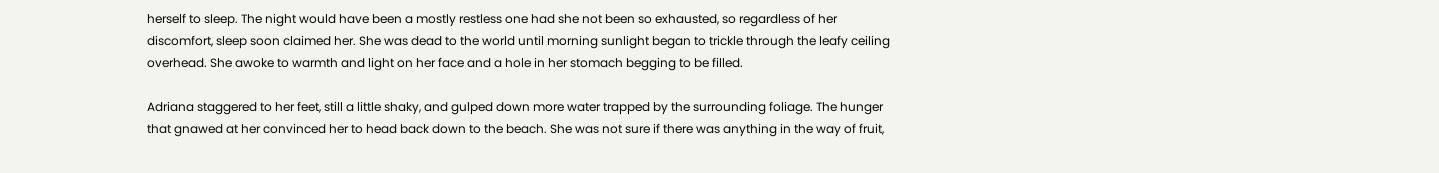herself to sleep. The night would have been a mostly restless one had she not been so exhausted, so regardless of her discomfort, sleep soon claimed her. She was dead to the world until morning sunlight began to trickle through the leafy ceiling overhead. She awoke to warmth and light on her face and a hole in her stomach begging to be filled.

Adriana staggered to her feet, still a little shaky, and gulped down more water trapped by the surrounding foliage. The hunger that gnawed at her convinced her to head back down to the beach. She was not sure if there was anything in the way of fruit,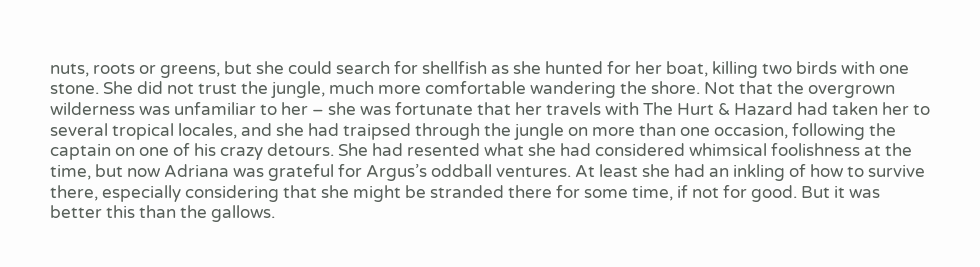nuts, roots or greens, but she could search for shellfish as she hunted for her boat, killing two birds with one stone. She did not trust the jungle, much more comfortable wandering the shore. Not that the overgrown wilderness was unfamiliar to her – she was fortunate that her travels with The Hurt & Hazard had taken her to several tropical locales, and she had traipsed through the jungle on more than one occasion, following the captain on one of his crazy detours. She had resented what she had considered whimsical foolishness at the time, but now Adriana was grateful for Argus’s oddball ventures. At least she had an inkling of how to survive there, especially considering that she might be stranded there for some time, if not for good. But it was better this than the gallows.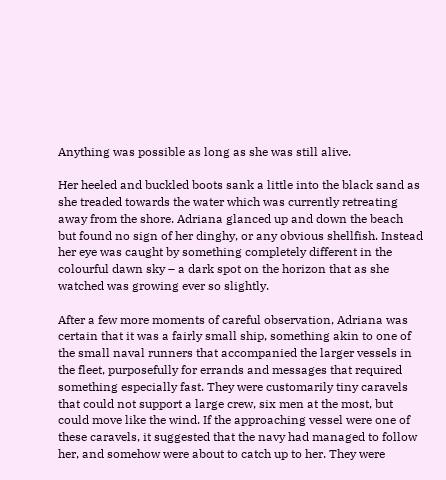Anything was possible as long as she was still alive.

Her heeled and buckled boots sank a little into the black sand as she treaded towards the water which was currently retreating away from the shore. Adriana glanced up and down the beach but found no sign of her dinghy, or any obvious shellfish. Instead her eye was caught by something completely different in the colourful dawn sky – a dark spot on the horizon that as she watched was growing ever so slightly.

After a few more moments of careful observation, Adriana was certain that it was a fairly small ship, something akin to one of the small naval runners that accompanied the larger vessels in the fleet, purposefully for errands and messages that required something especially fast. They were customarily tiny caravels that could not support a large crew, six men at the most, but could move like the wind. If the approaching vessel were one of these caravels, it suggested that the navy had managed to follow her, and somehow were about to catch up to her. They were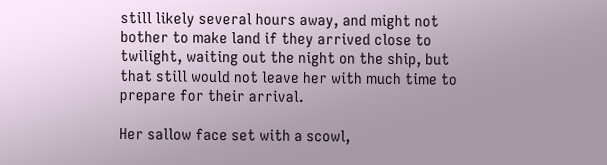still likely several hours away, and might not bother to make land if they arrived close to twilight, waiting out the night on the ship, but that still would not leave her with much time to prepare for their arrival.

Her sallow face set with a scowl,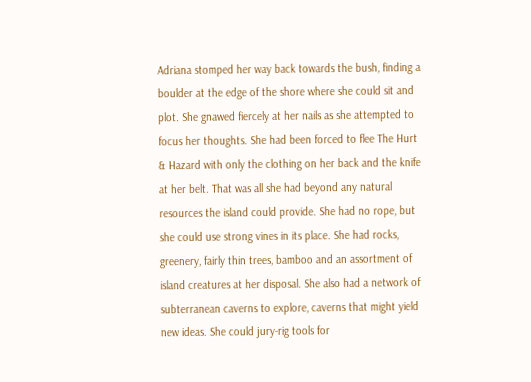Adriana stomped her way back towards the bush, finding a boulder at the edge of the shore where she could sit and plot. She gnawed fiercely at her nails as she attempted to focus her thoughts. She had been forced to flee The Hurt & Hazard with only the clothing on her back and the knife at her belt. That was all she had beyond any natural resources the island could provide. She had no rope, but she could use strong vines in its place. She had rocks, greenery, fairly thin trees, bamboo and an assortment of island creatures at her disposal. She also had a network of subterranean caverns to explore, caverns that might yield new ideas. She could jury-rig tools for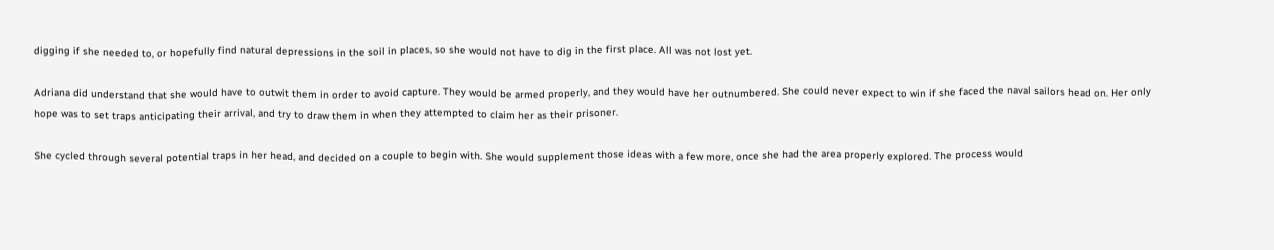digging if she needed to, or hopefully find natural depressions in the soil in places, so she would not have to dig in the first place. All was not lost yet.

Adriana did understand that she would have to outwit them in order to avoid capture. They would be armed properly, and they would have her outnumbered. She could never expect to win if she faced the naval sailors head on. Her only hope was to set traps anticipating their arrival, and try to draw them in when they attempted to claim her as their prisoner.

She cycled through several potential traps in her head, and decided on a couple to begin with. She would supplement those ideas with a few more, once she had the area properly explored. The process would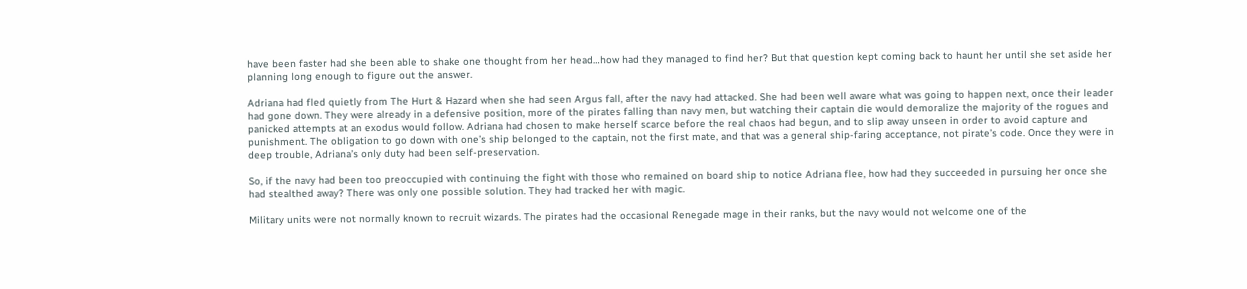have been faster had she been able to shake one thought from her head…how had they managed to find her? But that question kept coming back to haunt her until she set aside her planning long enough to figure out the answer.

Adriana had fled quietly from The Hurt & Hazard when she had seen Argus fall, after the navy had attacked. She had been well aware what was going to happen next, once their leader had gone down. They were already in a defensive position, more of the pirates falling than navy men, but watching their captain die would demoralize the majority of the rogues and panicked attempts at an exodus would follow. Adriana had chosen to make herself scarce before the real chaos had begun, and to slip away unseen in order to avoid capture and punishment. The obligation to go down with one’s ship belonged to the captain, not the first mate, and that was a general ship-faring acceptance, not pirate’s code. Once they were in deep trouble, Adriana’s only duty had been self-preservation.

So, if the navy had been too preoccupied with continuing the fight with those who remained on board ship to notice Adriana flee, how had they succeeded in pursuing her once she had stealthed away? There was only one possible solution. They had tracked her with magic.

Military units were not normally known to recruit wizards. The pirates had the occasional Renegade mage in their ranks, but the navy would not welcome one of the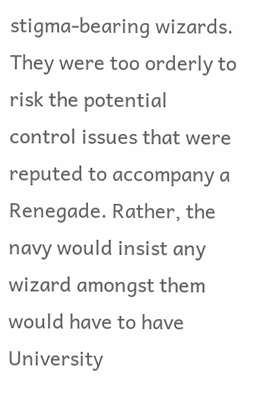stigma-bearing wizards. They were too orderly to risk the potential control issues that were reputed to accompany a Renegade. Rather, the navy would insist any wizard amongst them would have to have University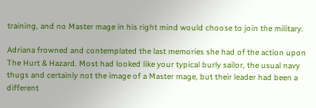training, and no Master mage in his right mind would choose to join the military.

Adriana frowned and contemplated the last memories she had of the action upon The Hurt & Hazard. Most had looked like your typical burly sailor, the usual navy thugs and certainly not the image of a Master mage, but their leader had been a different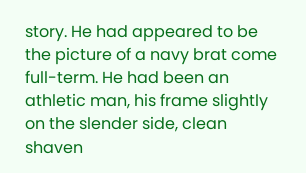story. He had appeared to be the picture of a navy brat come full-term. He had been an athletic man, his frame slightly on the slender side, clean shaven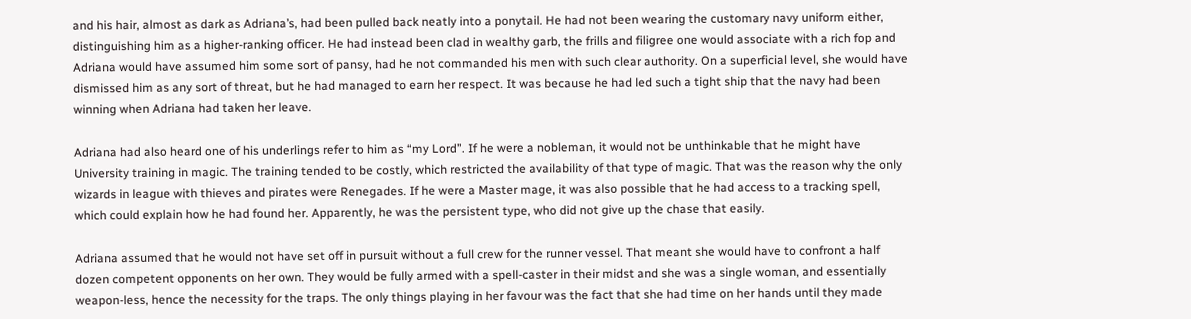and his hair, almost as dark as Adriana’s, had been pulled back neatly into a ponytail. He had not been wearing the customary navy uniform either, distinguishing him as a higher-ranking officer. He had instead been clad in wealthy garb, the frills and filigree one would associate with a rich fop and Adriana would have assumed him some sort of pansy, had he not commanded his men with such clear authority. On a superficial level, she would have dismissed him as any sort of threat, but he had managed to earn her respect. It was because he had led such a tight ship that the navy had been winning when Adriana had taken her leave.

Adriana had also heard one of his underlings refer to him as “my Lord”. If he were a nobleman, it would not be unthinkable that he might have University training in magic. The training tended to be costly, which restricted the availability of that type of magic. That was the reason why the only wizards in league with thieves and pirates were Renegades. If he were a Master mage, it was also possible that he had access to a tracking spell, which could explain how he had found her. Apparently, he was the persistent type, who did not give up the chase that easily.

Adriana assumed that he would not have set off in pursuit without a full crew for the runner vessel. That meant she would have to confront a half dozen competent opponents on her own. They would be fully armed with a spell-caster in their midst and she was a single woman, and essentially weapon-less, hence the necessity for the traps. The only things playing in her favour was the fact that she had time on her hands until they made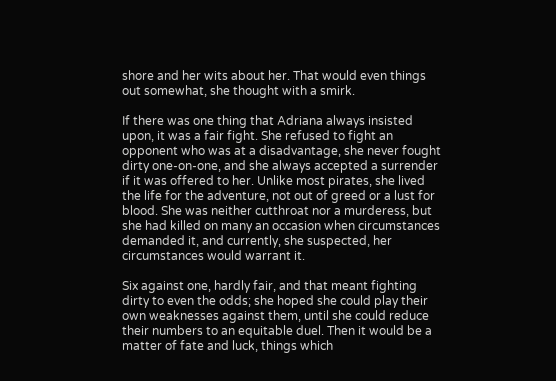shore and her wits about her. That would even things out somewhat, she thought with a smirk.

If there was one thing that Adriana always insisted upon, it was a fair fight. She refused to fight an opponent who was at a disadvantage, she never fought dirty one-on-one, and she always accepted a surrender if it was offered to her. Unlike most pirates, she lived the life for the adventure, not out of greed or a lust for blood. She was neither cutthroat nor a murderess, but she had killed on many an occasion when circumstances demanded it, and currently, she suspected, her circumstances would warrant it.

Six against one, hardly fair, and that meant fighting dirty to even the odds; she hoped she could play their own weaknesses against them, until she could reduce their numbers to an equitable duel. Then it would be a matter of fate and luck, things which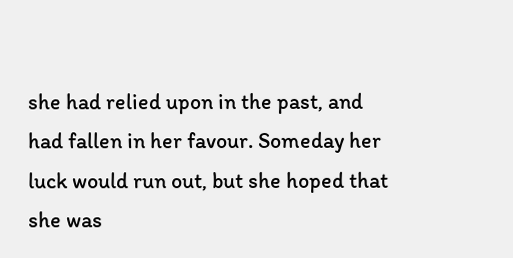she had relied upon in the past, and had fallen in her favour. Someday her luck would run out, but she hoped that she was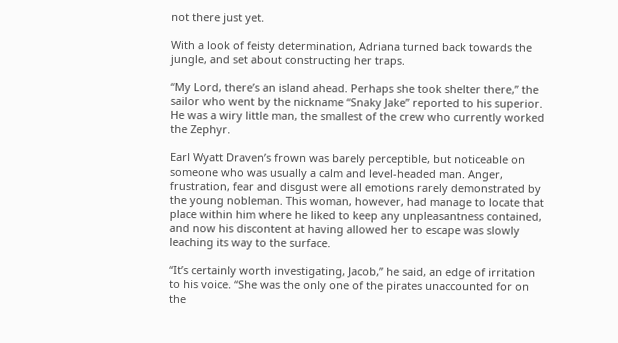not there just yet.

With a look of feisty determination, Adriana turned back towards the jungle, and set about constructing her traps.

“My Lord, there’s an island ahead. Perhaps she took shelter there,” the sailor who went by the nickname “Snaky Jake” reported to his superior. He was a wiry little man, the smallest of the crew who currently worked the Zephyr.

Earl Wyatt Draven’s frown was barely perceptible, but noticeable on someone who was usually a calm and level-headed man. Anger, frustration, fear and disgust were all emotions rarely demonstrated by the young nobleman. This woman, however, had manage to locate that place within him where he liked to keep any unpleasantness contained, and now his discontent at having allowed her to escape was slowly leaching its way to the surface.

“It’s certainly worth investigating, Jacob,” he said, an edge of irritation to his voice. “She was the only one of the pirates unaccounted for on the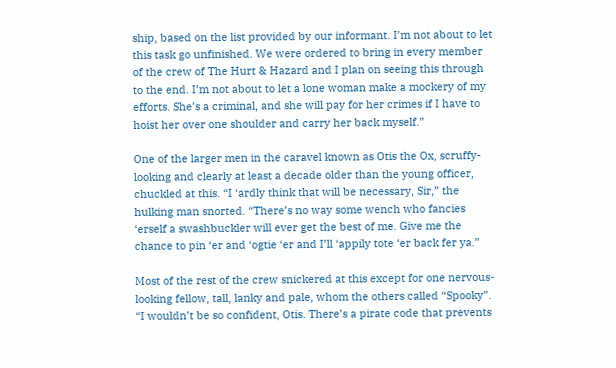ship, based on the list provided by our informant. I’m not about to let this task go unfinished. We were ordered to bring in every member of the crew of The Hurt & Hazard and I plan on seeing this through to the end. I’m not about to let a lone woman make a mockery of my efforts. She’s a criminal, and she will pay for her crimes if I have to hoist her over one shoulder and carry her back myself.”

One of the larger men in the caravel known as Otis the Ox, scruffy-looking and clearly at least a decade older than the young officer, chuckled at this. “I ‘ardly think that will be necessary, Sir,” the hulking man snorted. “There’s no way some wench who fancies ‘erself a swashbuckler will ever get the best of me. Give me the chance to pin ‘er and ‘ogtie ‘er and I’ll ‘appily tote ‘er back fer ya.”

Most of the rest of the crew snickered at this except for one nervous-looking fellow, tall, lanky and pale, whom the others called “Spooky”. “I wouldn’t be so confident, Otis. There’s a pirate code that prevents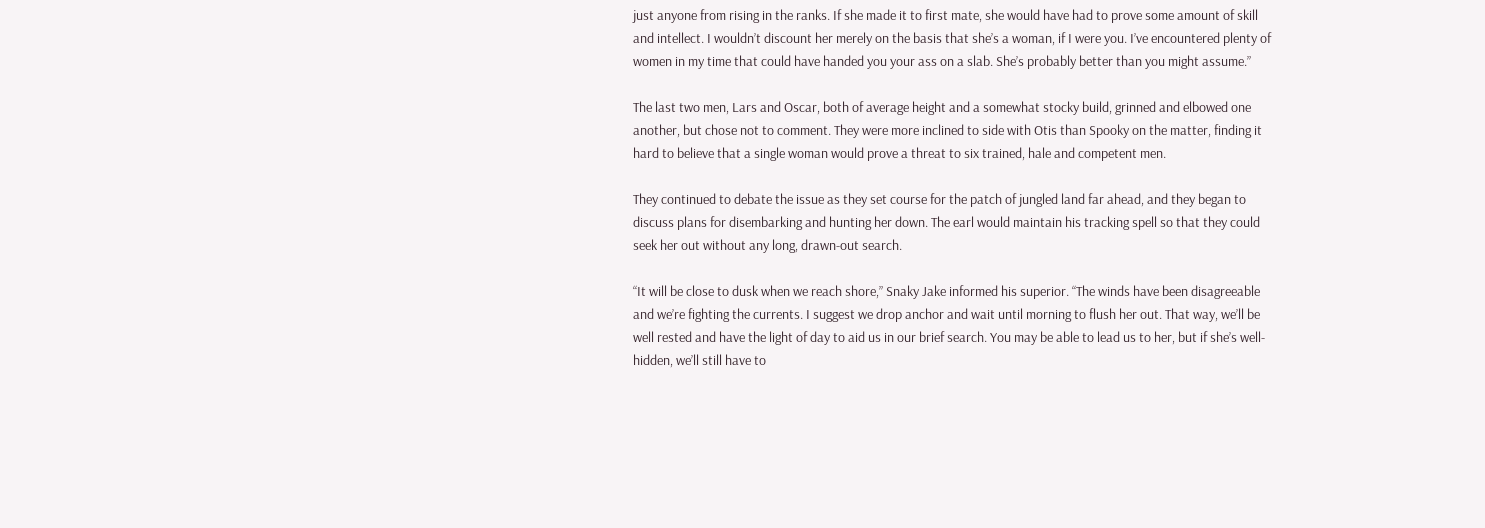just anyone from rising in the ranks. If she made it to first mate, she would have had to prove some amount of skill and intellect. I wouldn’t discount her merely on the basis that she’s a woman, if I were you. I’ve encountered plenty of women in my time that could have handed you your ass on a slab. She’s probably better than you might assume.”

The last two men, Lars and Oscar, both of average height and a somewhat stocky build, grinned and elbowed one another, but chose not to comment. They were more inclined to side with Otis than Spooky on the matter, finding it hard to believe that a single woman would prove a threat to six trained, hale and competent men.

They continued to debate the issue as they set course for the patch of jungled land far ahead, and they began to discuss plans for disembarking and hunting her down. The earl would maintain his tracking spell so that they could seek her out without any long, drawn-out search.

“It will be close to dusk when we reach shore,” Snaky Jake informed his superior. “The winds have been disagreeable and we’re fighting the currents. I suggest we drop anchor and wait until morning to flush her out. That way, we’ll be well rested and have the light of day to aid us in our brief search. You may be able to lead us to her, but if she’s well-hidden, we’ll still have to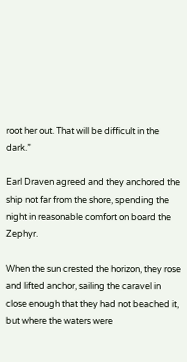root her out. That will be difficult in the dark.”

Earl Draven agreed and they anchored the ship not far from the shore, spending the night in reasonable comfort on board the Zephyr.

When the sun crested the horizon, they rose and lifted anchor, sailing the caravel in close enough that they had not beached it, but where the waters were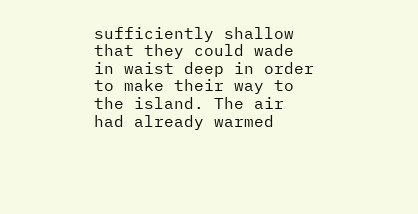sufficiently shallow that they could wade in waist deep in order to make their way to the island. The air had already warmed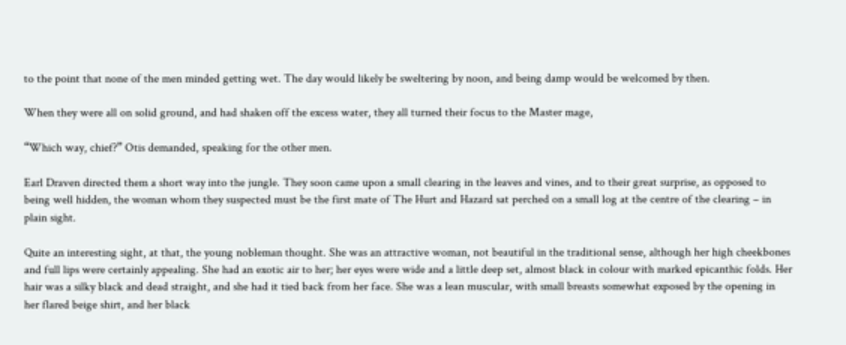to the point that none of the men minded getting wet. The day would likely be sweltering by noon, and being damp would be welcomed by then.

When they were all on solid ground, and had shaken off the excess water, they all turned their focus to the Master mage,

“Which way, chief?” Otis demanded, speaking for the other men.

Earl Draven directed them a short way into the jungle. They soon came upon a small clearing in the leaves and vines, and to their great surprise, as opposed to being well hidden, the woman whom they suspected must be the first mate of The Hurt and Hazard sat perched on a small log at the centre of the clearing – in plain sight.

Quite an interesting sight, at that, the young nobleman thought. She was an attractive woman, not beautiful in the traditional sense, although her high cheekbones and full lips were certainly appealing. She had an exotic air to her; her eyes were wide and a little deep set, almost black in colour with marked epicanthic folds. Her hair was a silky black and dead straight, and she had it tied back from her face. She was a lean muscular, with small breasts somewhat exposed by the opening in her flared beige shirt, and her black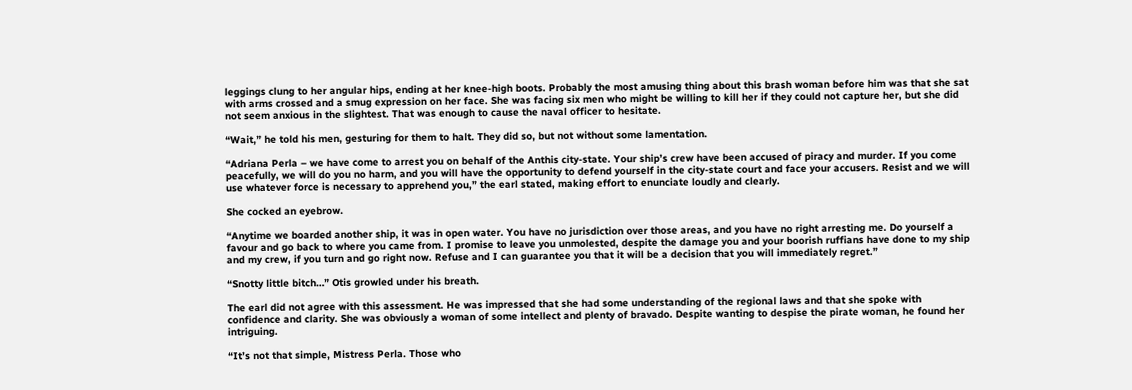leggings clung to her angular hips, ending at her knee-high boots. Probably the most amusing thing about this brash woman before him was that she sat with arms crossed and a smug expression on her face. She was facing six men who might be willing to kill her if they could not capture her, but she did not seem anxious in the slightest. That was enough to cause the naval officer to hesitate.

“Wait,” he told his men, gesturing for them to halt. They did so, but not without some lamentation.

“Adriana Perla – we have come to arrest you on behalf of the Anthis city-state. Your ship’s crew have been accused of piracy and murder. If you come peacefully, we will do you no harm, and you will have the opportunity to defend yourself in the city-state court and face your accusers. Resist and we will use whatever force is necessary to apprehend you,” the earl stated, making effort to enunciate loudly and clearly.

She cocked an eyebrow.

“Anytime we boarded another ship, it was in open water. You have no jurisdiction over those areas, and you have no right arresting me. Do yourself a favour and go back to where you came from. I promise to leave you unmolested, despite the damage you and your boorish ruffians have done to my ship and my crew, if you turn and go right now. Refuse and I can guarantee you that it will be a decision that you will immediately regret.”

“Snotty little bitch…” Otis growled under his breath.

The earl did not agree with this assessment. He was impressed that she had some understanding of the regional laws and that she spoke with confidence and clarity. She was obviously a woman of some intellect and plenty of bravado. Despite wanting to despise the pirate woman, he found her intriguing.

“It’s not that simple, Mistress Perla. Those who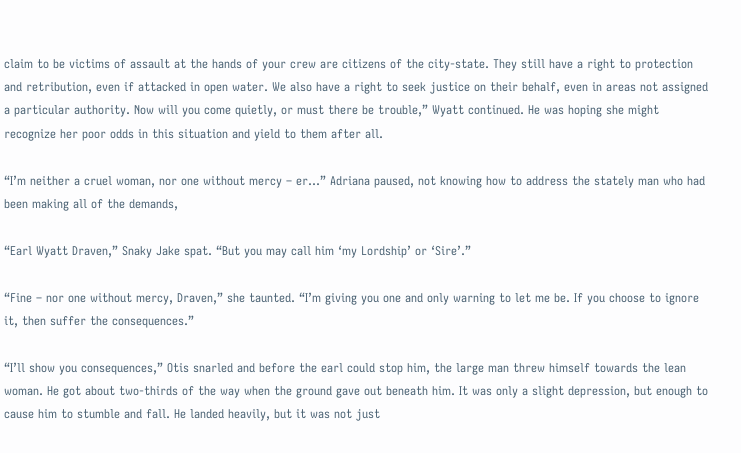claim to be victims of assault at the hands of your crew are citizens of the city-state. They still have a right to protection and retribution, even if attacked in open water. We also have a right to seek justice on their behalf, even in areas not assigned a particular authority. Now will you come quietly, or must there be trouble,” Wyatt continued. He was hoping she might recognize her poor odds in this situation and yield to them after all.

“I’m neither a cruel woman, nor one without mercy – er…” Adriana paused, not knowing how to address the stately man who had been making all of the demands,

“Earl Wyatt Draven,” Snaky Jake spat. “But you may call him ‘my Lordship’ or ‘Sire’.”

“Fine – nor one without mercy, Draven,” she taunted. “I’m giving you one and only warning to let me be. If you choose to ignore it, then suffer the consequences.”

“I’ll show you consequences,” Otis snarled and before the earl could stop him, the large man threw himself towards the lean woman. He got about two-thirds of the way when the ground gave out beneath him. It was only a slight depression, but enough to cause him to stumble and fall. He landed heavily, but it was not just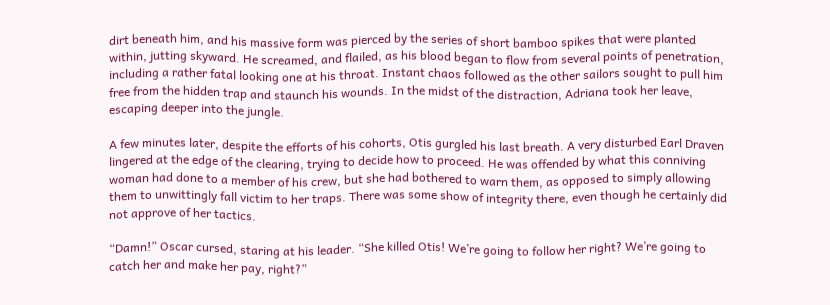dirt beneath him, and his massive form was pierced by the series of short bamboo spikes that were planted within, jutting skyward. He screamed, and flailed, as his blood began to flow from several points of penetration, including a rather fatal looking one at his throat. Instant chaos followed as the other sailors sought to pull him free from the hidden trap and staunch his wounds. In the midst of the distraction, Adriana took her leave, escaping deeper into the jungle.

A few minutes later, despite the efforts of his cohorts, Otis gurgled his last breath. A very disturbed Earl Draven lingered at the edge of the clearing, trying to decide how to proceed. He was offended by what this conniving woman had done to a member of his crew, but she had bothered to warn them, as opposed to simply allowing them to unwittingly fall victim to her traps. There was some show of integrity there, even though he certainly did not approve of her tactics.

“Damn!” Oscar cursed, staring at his leader. “She killed Otis! We’re going to follow her right? We’re going to catch her and make her pay, right?”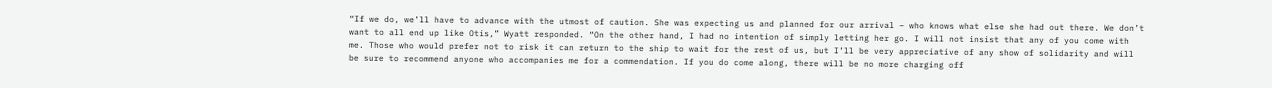“If we do, we’ll have to advance with the utmost of caution. She was expecting us and planned for our arrival – who knows what else she had out there. We don’t want to all end up like Otis,” Wyatt responded. “On the other hand, I had no intention of simply letting her go. I will not insist that any of you come with me. Those who would prefer not to risk it can return to the ship to wait for the rest of us, but I’ll be very appreciative of any show of solidarity and will be sure to recommend anyone who accompanies me for a commendation. If you do come along, there will be no more charging off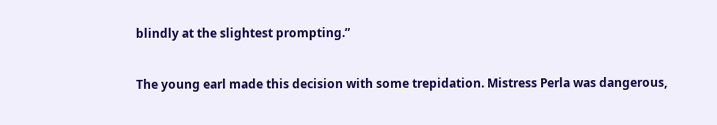blindly at the slightest prompting.”

The young earl made this decision with some trepidation. Mistress Perla was dangerous,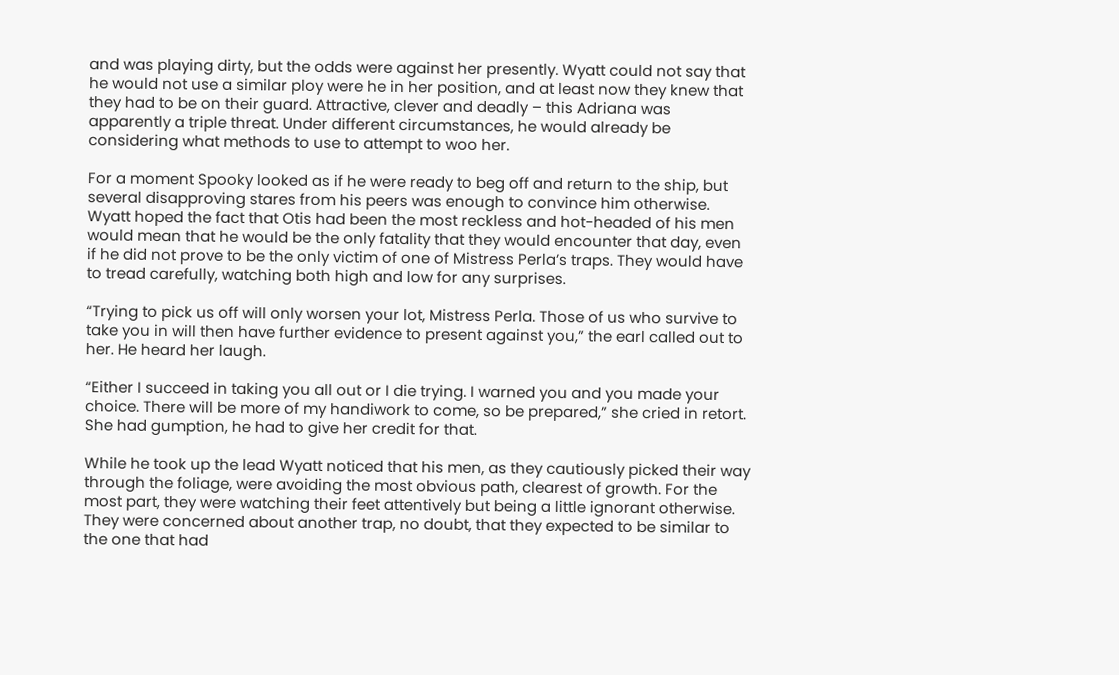and was playing dirty, but the odds were against her presently. Wyatt could not say that he would not use a similar ploy were he in her position, and at least now they knew that they had to be on their guard. Attractive, clever and deadly – this Adriana was apparently a triple threat. Under different circumstances, he would already be considering what methods to use to attempt to woo her.

For a moment Spooky looked as if he were ready to beg off and return to the ship, but several disapproving stares from his peers was enough to convince him otherwise. Wyatt hoped the fact that Otis had been the most reckless and hot-headed of his men would mean that he would be the only fatality that they would encounter that day, even if he did not prove to be the only victim of one of Mistress Perla’s traps. They would have to tread carefully, watching both high and low for any surprises.

“Trying to pick us off will only worsen your lot, Mistress Perla. Those of us who survive to take you in will then have further evidence to present against you,” the earl called out to her. He heard her laugh.

“Either I succeed in taking you all out or I die trying. I warned you and you made your choice. There will be more of my handiwork to come, so be prepared,” she cried in retort. She had gumption, he had to give her credit for that.

While he took up the lead Wyatt noticed that his men, as they cautiously picked their way through the foliage, were avoiding the most obvious path, clearest of growth. For the most part, they were watching their feet attentively but being a little ignorant otherwise. They were concerned about another trap, no doubt, that they expected to be similar to the one that had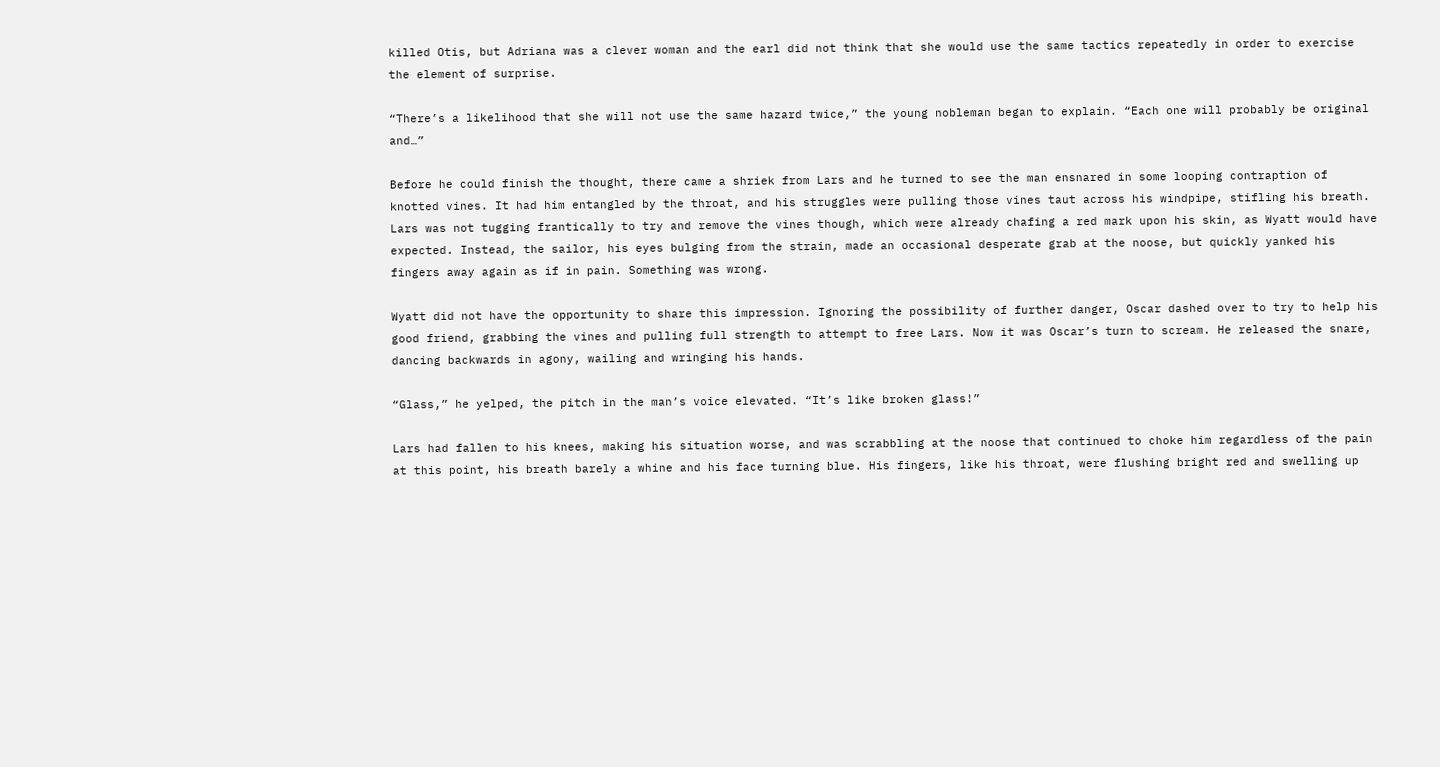killed Otis, but Adriana was a clever woman and the earl did not think that she would use the same tactics repeatedly in order to exercise the element of surprise.

“There’s a likelihood that she will not use the same hazard twice,” the young nobleman began to explain. “Each one will probably be original and…”

Before he could finish the thought, there came a shriek from Lars and he turned to see the man ensnared in some looping contraption of knotted vines. It had him entangled by the throat, and his struggles were pulling those vines taut across his windpipe, stifling his breath. Lars was not tugging frantically to try and remove the vines though, which were already chafing a red mark upon his skin, as Wyatt would have expected. Instead, the sailor, his eyes bulging from the strain, made an occasional desperate grab at the noose, but quickly yanked his fingers away again as if in pain. Something was wrong.

Wyatt did not have the opportunity to share this impression. Ignoring the possibility of further danger, Oscar dashed over to try to help his good friend, grabbing the vines and pulling full strength to attempt to free Lars. Now it was Oscar’s turn to scream. He released the snare, dancing backwards in agony, wailing and wringing his hands.

“Glass,” he yelped, the pitch in the man’s voice elevated. “It’s like broken glass!”

Lars had fallen to his knees, making his situation worse, and was scrabbling at the noose that continued to choke him regardless of the pain at this point, his breath barely a whine and his face turning blue. His fingers, like his throat, were flushing bright red and swelling up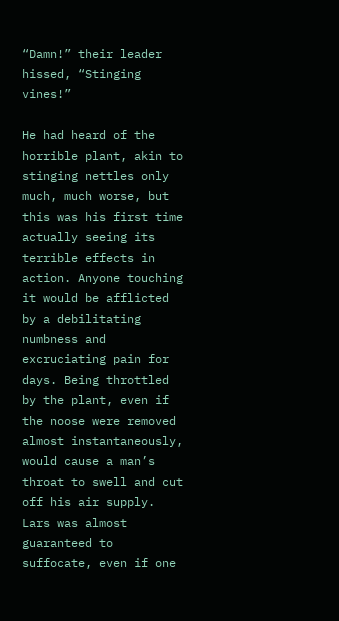“Damn!” their leader hissed, “Stinging vines!”

He had heard of the horrible plant, akin to stinging nettles only much, much worse, but this was his first time actually seeing its terrible effects in action. Anyone touching it would be afflicted by a debilitating numbness and excruciating pain for days. Being throttled by the plant, even if the noose were removed almost instantaneously, would cause a man’s throat to swell and cut off his air supply. Lars was almost guaranteed to suffocate, even if one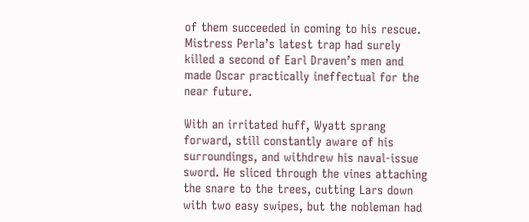of them succeeded in coming to his rescue. Mistress Perla’s latest trap had surely killed a second of Earl Draven’s men and made Oscar practically ineffectual for the near future.

With an irritated huff, Wyatt sprang forward, still constantly aware of his surroundings, and withdrew his naval-issue sword. He sliced through the vines attaching the snare to the trees, cutting Lars down with two easy swipes, but the nobleman had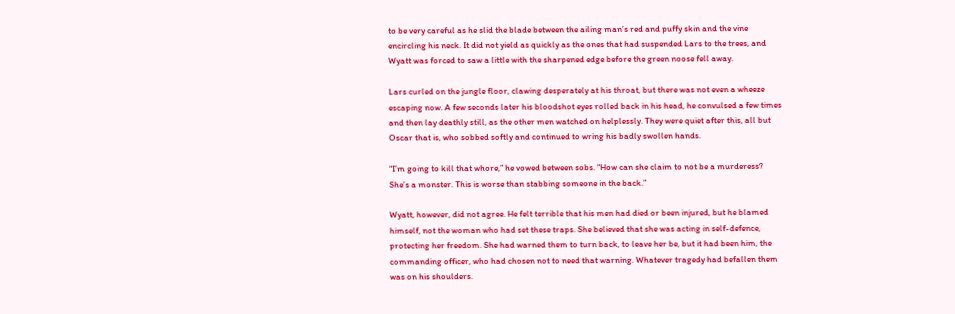to be very careful as he slid the blade between the ailing man’s red and puffy skin and the vine encircling his neck. It did not yield as quickly as the ones that had suspended Lars to the trees, and Wyatt was forced to saw a little with the sharpened edge before the green noose fell away.

Lars curled on the jungle floor, clawing desperately at his throat, but there was not even a wheeze escaping now. A few seconds later his bloodshot eyes rolled back in his head, he convulsed a few times and then lay deathly still, as the other men watched on helplessly. They were quiet after this, all but Oscar that is, who sobbed softly and continued to wring his badly swollen hands.

“I’m going to kill that whore,” he vowed between sobs. “How can she claim to not be a murderess? She’s a monster. This is worse than stabbing someone in the back.”

Wyatt, however, did not agree. He felt terrible that his men had died or been injured, but he blamed himself, not the woman who had set these traps. She believed that she was acting in self-defence, protecting her freedom. She had warned them to turn back, to leave her be, but it had been him, the commanding officer, who had chosen not to need that warning. Whatever tragedy had befallen them was on his shoulders.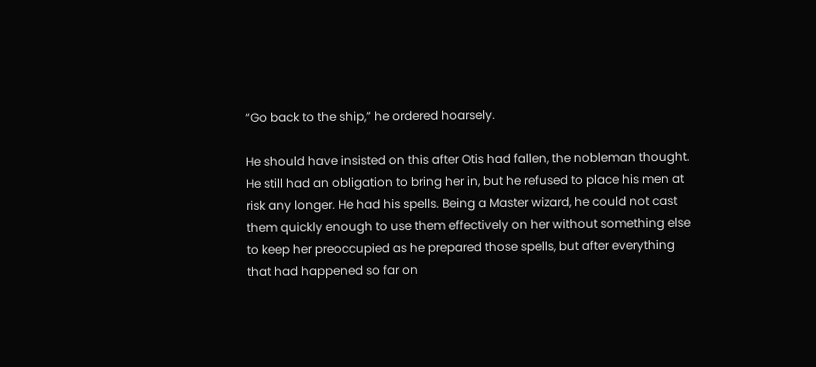“Go back to the ship,” he ordered hoarsely.

He should have insisted on this after Otis had fallen, the nobleman thought. He still had an obligation to bring her in, but he refused to place his men at risk any longer. He had his spells. Being a Master wizard, he could not cast them quickly enough to use them effectively on her without something else to keep her preoccupied as he prepared those spells, but after everything that had happened so far on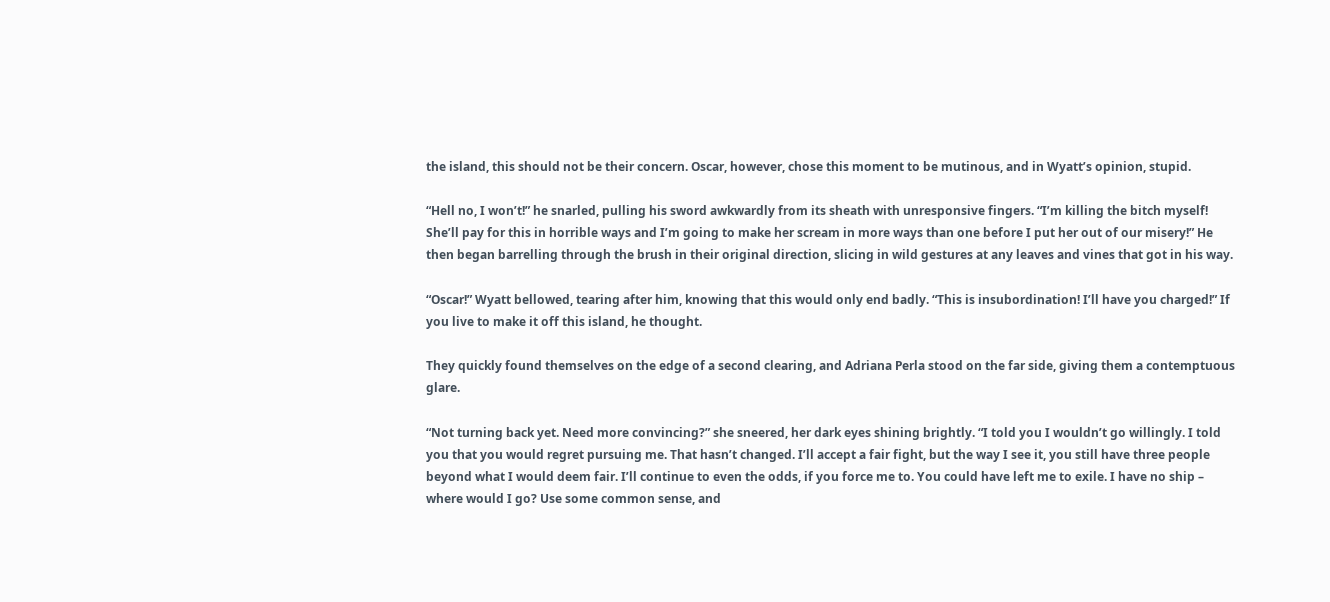the island, this should not be their concern. Oscar, however, chose this moment to be mutinous, and in Wyatt’s opinion, stupid.

“Hell no, I won’t!” he snarled, pulling his sword awkwardly from its sheath with unresponsive fingers. “I’m killing the bitch myself! She’ll pay for this in horrible ways and I’m going to make her scream in more ways than one before I put her out of our misery!” He then began barrelling through the brush in their original direction, slicing in wild gestures at any leaves and vines that got in his way.

“Oscar!” Wyatt bellowed, tearing after him, knowing that this would only end badly. “This is insubordination! I’ll have you charged!” If you live to make it off this island, he thought.

They quickly found themselves on the edge of a second clearing, and Adriana Perla stood on the far side, giving them a contemptuous glare.

“Not turning back yet. Need more convincing?” she sneered, her dark eyes shining brightly. “I told you I wouldn’t go willingly. I told you that you would regret pursuing me. That hasn’t changed. I’ll accept a fair fight, but the way I see it, you still have three people beyond what I would deem fair. I’ll continue to even the odds, if you force me to. You could have left me to exile. I have no ship – where would I go? Use some common sense, and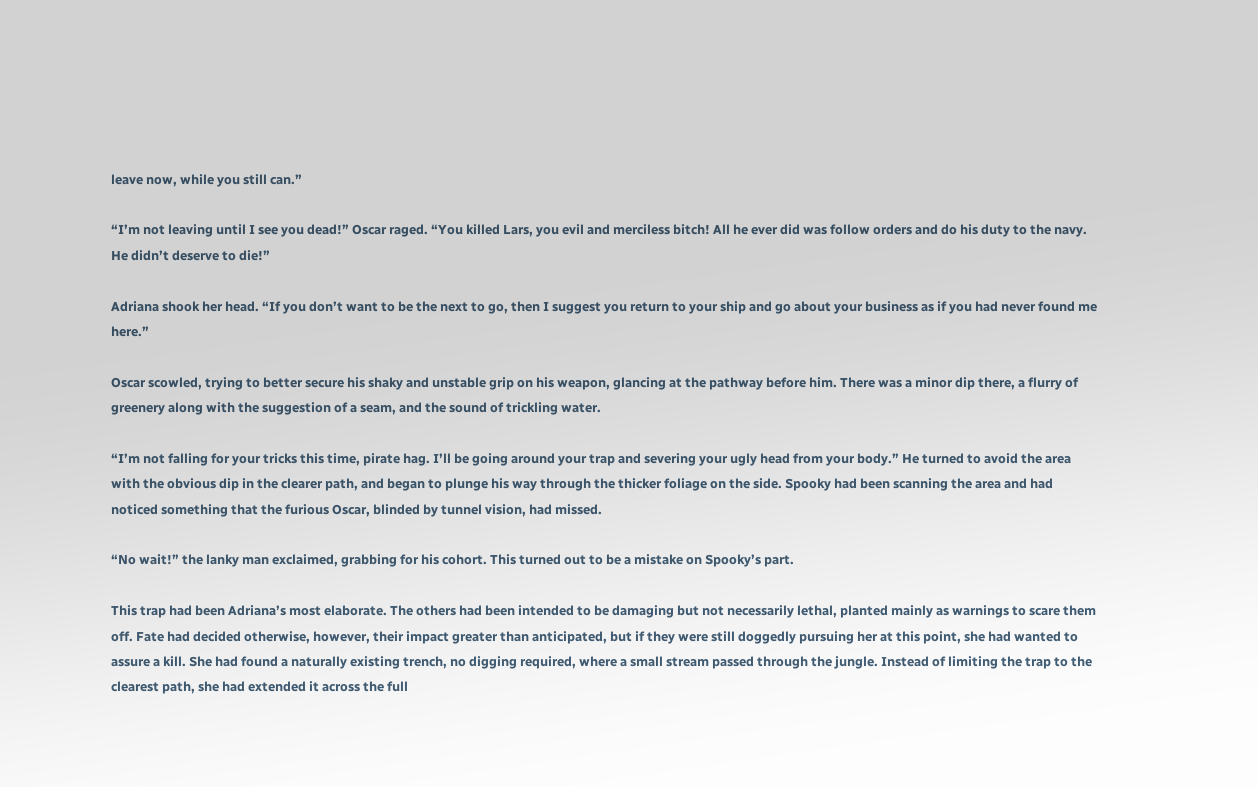leave now, while you still can.”

“I’m not leaving until I see you dead!” Oscar raged. “You killed Lars, you evil and merciless bitch! All he ever did was follow orders and do his duty to the navy. He didn’t deserve to die!”

Adriana shook her head. “If you don’t want to be the next to go, then I suggest you return to your ship and go about your business as if you had never found me here.”

Oscar scowled, trying to better secure his shaky and unstable grip on his weapon, glancing at the pathway before him. There was a minor dip there, a flurry of greenery along with the suggestion of a seam, and the sound of trickling water.

“I’m not falling for your tricks this time, pirate hag. I’ll be going around your trap and severing your ugly head from your body.” He turned to avoid the area with the obvious dip in the clearer path, and began to plunge his way through the thicker foliage on the side. Spooky had been scanning the area and had noticed something that the furious Oscar, blinded by tunnel vision, had missed.

“No wait!” the lanky man exclaimed, grabbing for his cohort. This turned out to be a mistake on Spooky’s part.

This trap had been Adriana’s most elaborate. The others had been intended to be damaging but not necessarily lethal, planted mainly as warnings to scare them off. Fate had decided otherwise, however, their impact greater than anticipated, but if they were still doggedly pursuing her at this point, she had wanted to assure a kill. She had found a naturally existing trench, no digging required, where a small stream passed through the jungle. Instead of limiting the trap to the clearest path, she had extended it across the full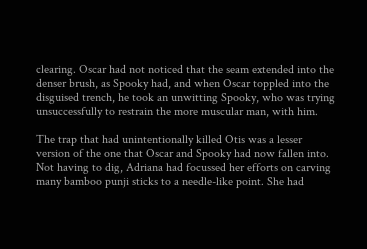clearing. Oscar had not noticed that the seam extended into the denser brush, as Spooky had, and when Oscar toppled into the disguised trench, he took an unwitting Spooky, who was trying unsuccessfully to restrain the more muscular man, with him.

The trap that had unintentionally killed Otis was a lesser version of the one that Oscar and Spooky had now fallen into. Not having to dig, Adriana had focussed her efforts on carving many bamboo punji sticks to a needle-like point. She had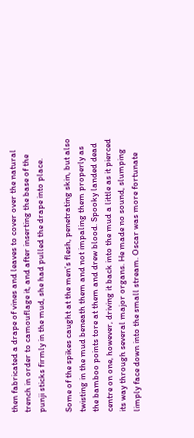then fabricated a drape of vines and leaves to cover over the natural trench in order to camouflage it, and after inserting the base of the punji sticks firmly in the mud, she had pulled the drape into place.

Some of the spikes caught at the men’s flesh, penetrating skin, but also twisting in the mud beneath them and not impaling them properly as the bamboo points tore at them and drew blood. Spooky landed dead centre on one, however, driving it back into the mud a little as it pierced its way through several major organs. He made no sound, slumping limply face down into the small stream. Oscar was more fortunate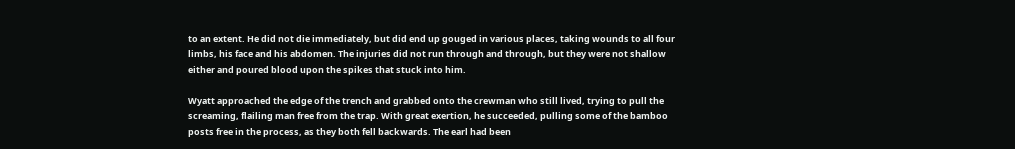to an extent. He did not die immediately, but did end up gouged in various places, taking wounds to all four limbs, his face and his abdomen. The injuries did not run through and through, but they were not shallow either and poured blood upon the spikes that stuck into him.

Wyatt approached the edge of the trench and grabbed onto the crewman who still lived, trying to pull the screaming, flailing man free from the trap. With great exertion, he succeeded, pulling some of the bamboo posts free in the process, as they both fell backwards. The earl had been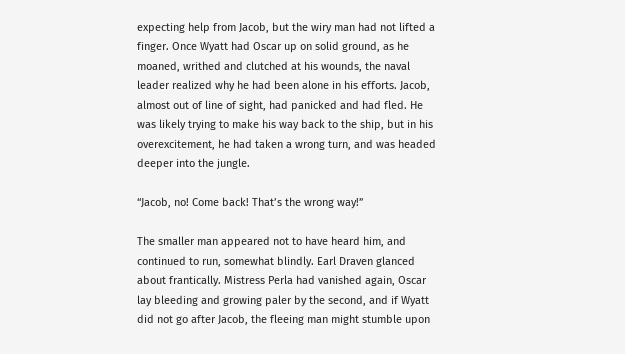expecting help from Jacob, but the wiry man had not lifted a finger. Once Wyatt had Oscar up on solid ground, as he moaned, writhed and clutched at his wounds, the naval leader realized why he had been alone in his efforts. Jacob, almost out of line of sight, had panicked and had fled. He was likely trying to make his way back to the ship, but in his overexcitement, he had taken a wrong turn, and was headed deeper into the jungle.

“Jacob, no! Come back! That’s the wrong way!”

The smaller man appeared not to have heard him, and continued to run, somewhat blindly. Earl Draven glanced about frantically. Mistress Perla had vanished again, Oscar lay bleeding and growing paler by the second, and if Wyatt did not go after Jacob, the fleeing man might stumble upon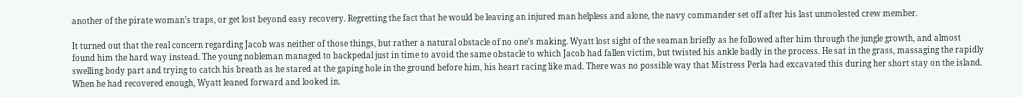another of the pirate woman’s traps, or get lost beyond easy recovery. Regretting the fact that he would be leaving an injured man helpless and alone, the navy commander set off after his last unmolested crew member.

It turned out that the real concern regarding Jacob was neither of those things, but rather a natural obstacle of no one’s making. Wyatt lost sight of the seaman briefly as he followed after him through the jungle growth, and almost found him the hard way instead. The young nobleman managed to backpedal just in time to avoid the same obstacle to which Jacob had fallen victim, but twisted his ankle badly in the process. He sat in the grass, massaging the rapidly swelling body part and trying to catch his breath as he stared at the gaping hole in the ground before him, his heart racing like mad. There was no possible way that Mistress Perla had excavated this during her short stay on the island. When he had recovered enough, Wyatt leaned forward and looked in.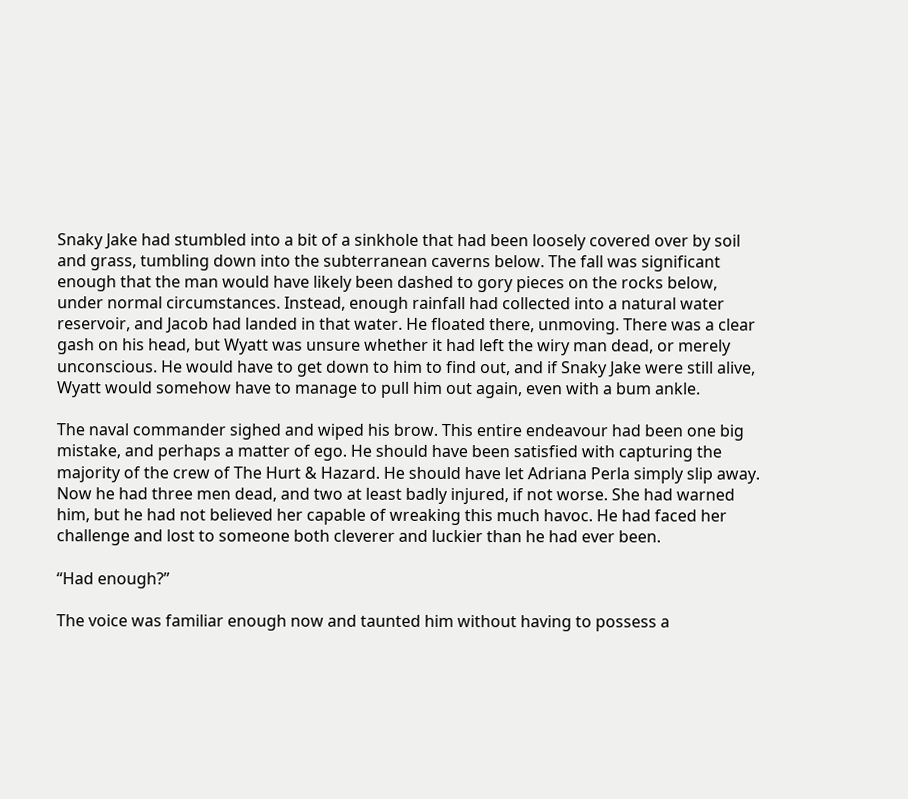Snaky Jake had stumbled into a bit of a sinkhole that had been loosely covered over by soil and grass, tumbling down into the subterranean caverns below. The fall was significant enough that the man would have likely been dashed to gory pieces on the rocks below, under normal circumstances. Instead, enough rainfall had collected into a natural water reservoir, and Jacob had landed in that water. He floated there, unmoving. There was a clear gash on his head, but Wyatt was unsure whether it had left the wiry man dead, or merely unconscious. He would have to get down to him to find out, and if Snaky Jake were still alive, Wyatt would somehow have to manage to pull him out again, even with a bum ankle.

The naval commander sighed and wiped his brow. This entire endeavour had been one big mistake, and perhaps a matter of ego. He should have been satisfied with capturing the majority of the crew of The Hurt & Hazard. He should have let Adriana Perla simply slip away. Now he had three men dead, and two at least badly injured, if not worse. She had warned him, but he had not believed her capable of wreaking this much havoc. He had faced her challenge and lost to someone both cleverer and luckier than he had ever been.

“Had enough?”

The voice was familiar enough now and taunted him without having to possess a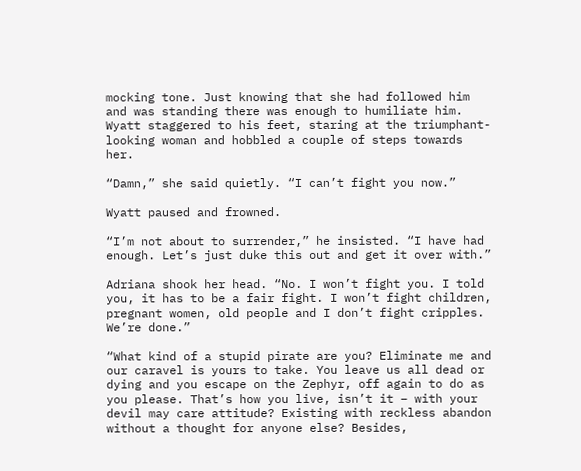mocking tone. Just knowing that she had followed him and was standing there was enough to humiliate him. Wyatt staggered to his feet, staring at the triumphant-looking woman and hobbled a couple of steps towards her.

“Damn,” she said quietly. “I can’t fight you now.”

Wyatt paused and frowned.

“I’m not about to surrender,” he insisted. “I have had enough. Let’s just duke this out and get it over with.”

Adriana shook her head. “No. I won’t fight you. I told you, it has to be a fair fight. I won’t fight children, pregnant women, old people and I don’t fight cripples. We’re done.”

“What kind of a stupid pirate are you? Eliminate me and our caravel is yours to take. You leave us all dead or dying and you escape on the Zephyr, off again to do as you please. That’s how you live, isn’t it – with your devil may care attitude? Existing with reckless abandon without a thought for anyone else? Besides,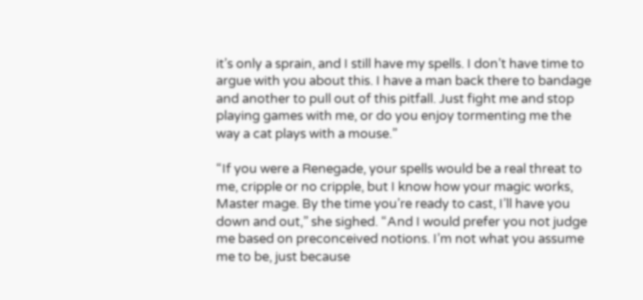it’s only a sprain, and I still have my spells. I don’t have time to argue with you about this. I have a man back there to bandage and another to pull out of this pitfall. Just fight me and stop playing games with me, or do you enjoy tormenting me the way a cat plays with a mouse.”

“If you were a Renegade, your spells would be a real threat to me, cripple or no cripple, but I know how your magic works, Master mage. By the time you’re ready to cast, I’ll have you down and out,” she sighed. “And I would prefer you not judge me based on preconceived notions. I’m not what you assume me to be, just because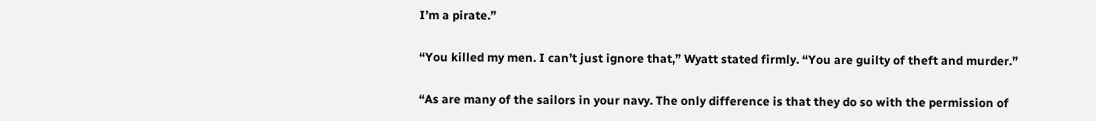I’m a pirate.”

“You killed my men. I can’t just ignore that,” Wyatt stated firmly. “You are guilty of theft and murder.”

“As are many of the sailors in your navy. The only difference is that they do so with the permission of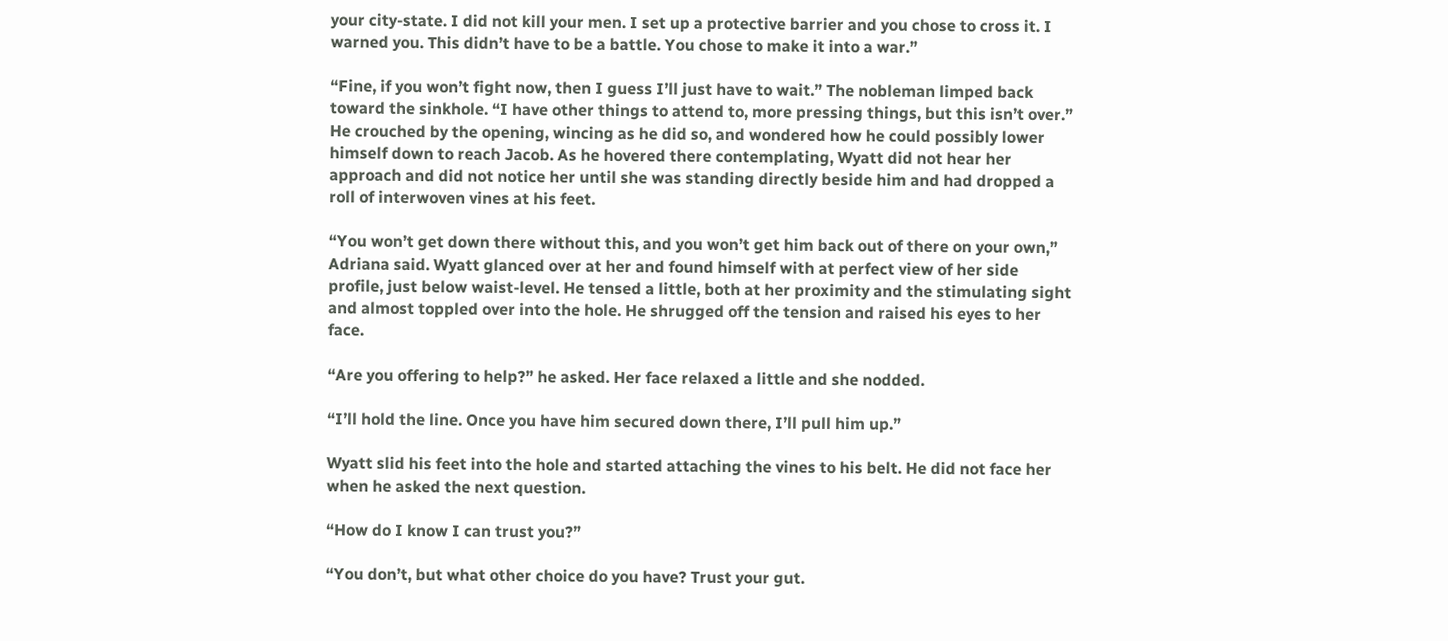your city-state. I did not kill your men. I set up a protective barrier and you chose to cross it. I warned you. This didn’t have to be a battle. You chose to make it into a war.”

“Fine, if you won’t fight now, then I guess I’ll just have to wait.” The nobleman limped back toward the sinkhole. “I have other things to attend to, more pressing things, but this isn’t over.” He crouched by the opening, wincing as he did so, and wondered how he could possibly lower himself down to reach Jacob. As he hovered there contemplating, Wyatt did not hear her approach and did not notice her until she was standing directly beside him and had dropped a roll of interwoven vines at his feet.

“You won’t get down there without this, and you won’t get him back out of there on your own,” Adriana said. Wyatt glanced over at her and found himself with at perfect view of her side profile, just below waist-level. He tensed a little, both at her proximity and the stimulating sight and almost toppled over into the hole. He shrugged off the tension and raised his eyes to her face.

“Are you offering to help?” he asked. Her face relaxed a little and she nodded.

“I’ll hold the line. Once you have him secured down there, I’ll pull him up.”

Wyatt slid his feet into the hole and started attaching the vines to his belt. He did not face her when he asked the next question.

“How do I know I can trust you?”

“You don’t, but what other choice do you have? Trust your gut.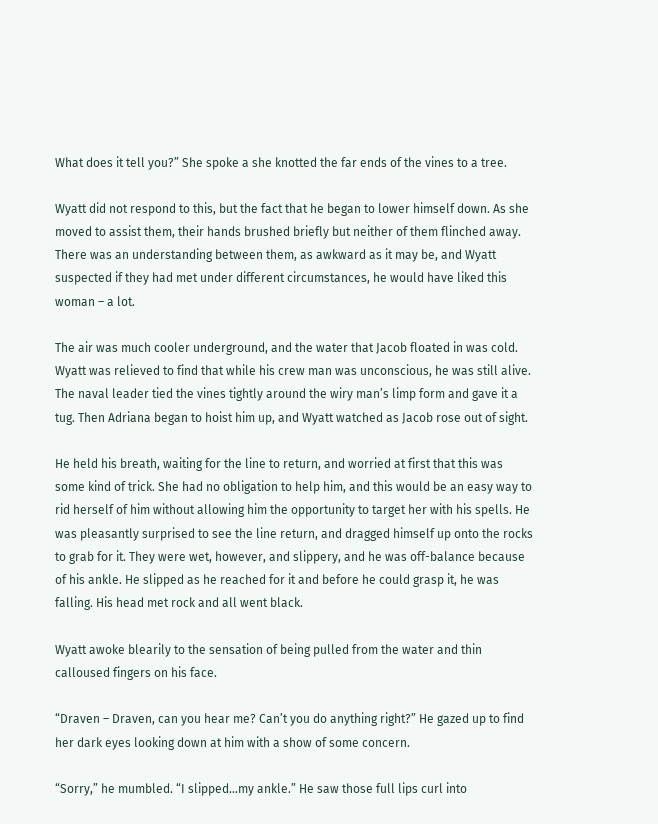What does it tell you?” She spoke a she knotted the far ends of the vines to a tree.

Wyatt did not respond to this, but the fact that he began to lower himself down. As she moved to assist them, their hands brushed briefly but neither of them flinched away. There was an understanding between them, as awkward as it may be, and Wyatt suspected if they had met under different circumstances, he would have liked this woman – a lot.

The air was much cooler underground, and the water that Jacob floated in was cold. Wyatt was relieved to find that while his crew man was unconscious, he was still alive. The naval leader tied the vines tightly around the wiry man’s limp form and gave it a tug. Then Adriana began to hoist him up, and Wyatt watched as Jacob rose out of sight.

He held his breath, waiting for the line to return, and worried at first that this was some kind of trick. She had no obligation to help him, and this would be an easy way to rid herself of him without allowing him the opportunity to target her with his spells. He was pleasantly surprised to see the line return, and dragged himself up onto the rocks to grab for it. They were wet, however, and slippery, and he was off-balance because of his ankle. He slipped as he reached for it and before he could grasp it, he was falling. His head met rock and all went black.

Wyatt awoke blearily to the sensation of being pulled from the water and thin calloused fingers on his face.

“Draven – Draven, can you hear me? Can’t you do anything right?” He gazed up to find her dark eyes looking down at him with a show of some concern.

“Sorry,” he mumbled. “I slipped…my ankle.” He saw those full lips curl into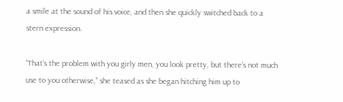a smile at the sound of his voice, and then she quickly switched back to a stern expression.

“That’s the problem with you girly men, you look pretty, but there’s not much use to you otherwise,” she teased as she began hitching him up to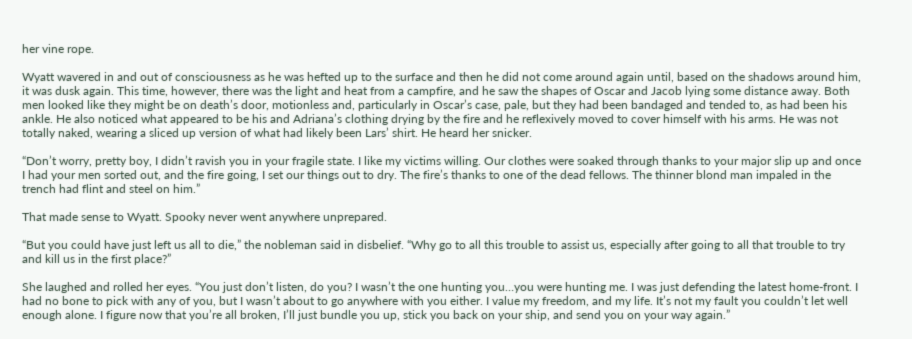her vine rope.

Wyatt wavered in and out of consciousness as he was hefted up to the surface and then he did not come around again until, based on the shadows around him, it was dusk again. This time, however, there was the light and heat from a campfire, and he saw the shapes of Oscar and Jacob lying some distance away. Both men looked like they might be on death’s door, motionless and, particularly in Oscar’s case, pale, but they had been bandaged and tended to, as had been his ankle. He also noticed what appeared to be his and Adriana’s clothing drying by the fire and he reflexively moved to cover himself with his arms. He was not totally naked, wearing a sliced up version of what had likely been Lars’ shirt. He heard her snicker.

“Don’t worry, pretty boy, I didn’t ravish you in your fragile state. I like my victims willing. Our clothes were soaked through thanks to your major slip up and once I had your men sorted out, and the fire going, I set our things out to dry. The fire’s thanks to one of the dead fellows. The thinner blond man impaled in the trench had flint and steel on him.”

That made sense to Wyatt. Spooky never went anywhere unprepared.

“But you could have just left us all to die,” the nobleman said in disbelief. “Why go to all this trouble to assist us, especially after going to all that trouble to try and kill us in the first place?”

She laughed and rolled her eyes. “You just don’t listen, do you? I wasn’t the one hunting you…you were hunting me. I was just defending the latest home-front. I had no bone to pick with any of you, but I wasn’t about to go anywhere with you either. I value my freedom, and my life. It’s not my fault you couldn’t let well enough alone. I figure now that you’re all broken, I’ll just bundle you up, stick you back on your ship, and send you on your way again.”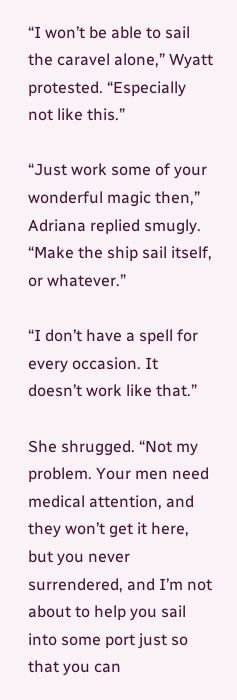“I won’t be able to sail the caravel alone,” Wyatt protested. “Especially not like this.”

“Just work some of your wonderful magic then,” Adriana replied smugly. “Make the ship sail itself, or whatever.”

“I don’t have a spell for every occasion. It doesn’t work like that.”

She shrugged. “Not my problem. Your men need medical attention, and they won’t get it here, but you never surrendered, and I’m not about to help you sail into some port just so that you can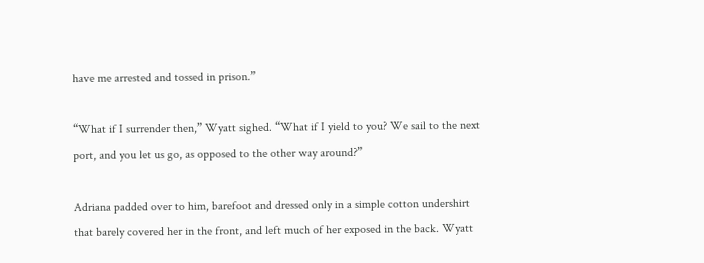have me arrested and tossed in prison.”

“What if I surrender then,” Wyatt sighed. “What if I yield to you? We sail to the next port, and you let us go, as opposed to the other way around?”

Adriana padded over to him, barefoot and dressed only in a simple cotton undershirt that barely covered her in the front, and left much of her exposed in the back. Wyatt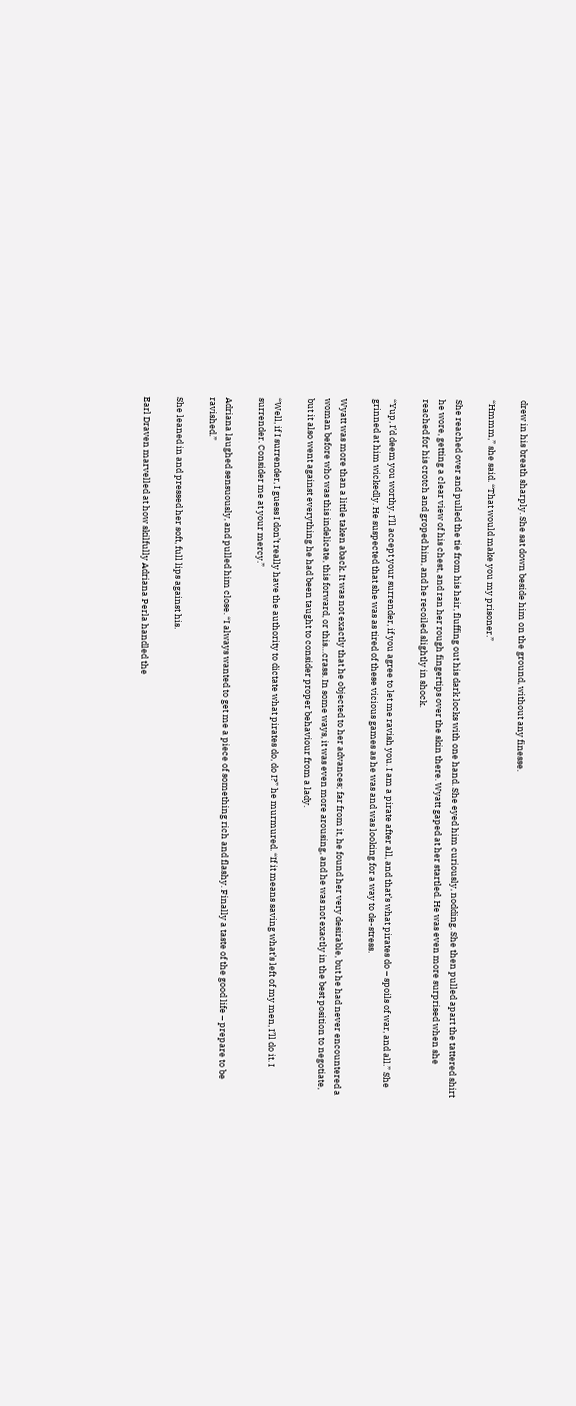drew in his breath sharply. She sat down beside him on the ground, without any finesse.

“Hmmm,” she said. “That would make you my prisoner.”

She reached over and pulled the tie from his hair, fluffing out his dark locks with one hand. She eyed him curiously, nodding. She then pulled apart the tattered shirt he wore, getting a clear view of his chest, and ran her rough fingertips over the skin there. Wyatt gaped at her startled. He was even more surprised when she reached for his crotch and groped him, and he recoiled slightly in shock.

“Yup, I’d deem you worthy. I’ll accept your surrender, if you agree to let me ravish you. I am a pirate after all, and that’s what pirates do – spoils of war, and all.” She grinned at him wickedly. He suspected that she was as tired of these vicious games as he was and was looking for a way to de-stress.

Wyatt was more than a little taken aback. It was not exactly that he objected to her advances; far from it, he found her very desirable, but he had never encountered a woman before who was this indelicate, this forward, or this…crass. In some ways, it was even more arousing, and he was not exactly in the best position to negotiate, but it also went against everything he had been taught to consider proper behaviour from a lady.

“Well, if I surrender, I guess I don’t really have the authority to dictate what pirates do, do I?” he murmured. “If it means saving what’s left of my men, I’ll do it. I surrender. Consider me at your mercy.”

Adriana laughed sensuously, and pulled him close. “I always wanted to get me a piece of something rich and flashy. Finally a taste of the good life – prepare to be ravished.”

She leaned in and pressed her soft, full lips against his.

Earl Draven marvelled at how skilfully Adriana Perla handled the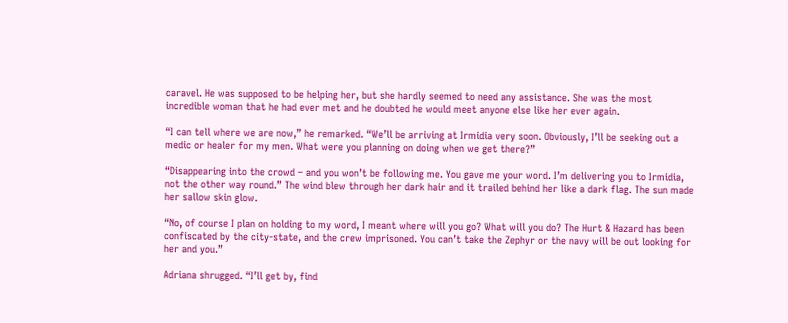caravel. He was supposed to be helping her, but she hardly seemed to need any assistance. She was the most incredible woman that he had ever met and he doubted he would meet anyone else like her ever again.

“I can tell where we are now,” he remarked. “We’ll be arriving at Irmidia very soon. Obviously, I’ll be seeking out a medic or healer for my men. What were you planning on doing when we get there?”

“Disappearing into the crowd – and you won’t be following me. You gave me your word. I’m delivering you to Irmidia, not the other way round.” The wind blew through her dark hair and it trailed behind her like a dark flag. The sun made her sallow skin glow.

“No, of course I plan on holding to my word, I meant where will you go? What will you do? The Hurt & Hazard has been confiscated by the city-state, and the crew imprisoned. You can’t take the Zephyr or the navy will be out looking for her and you.”

Adriana shrugged. “I’ll get by, find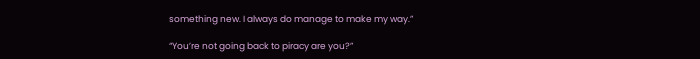something new. I always do manage to make my way.”

“You’re not going back to piracy are you?”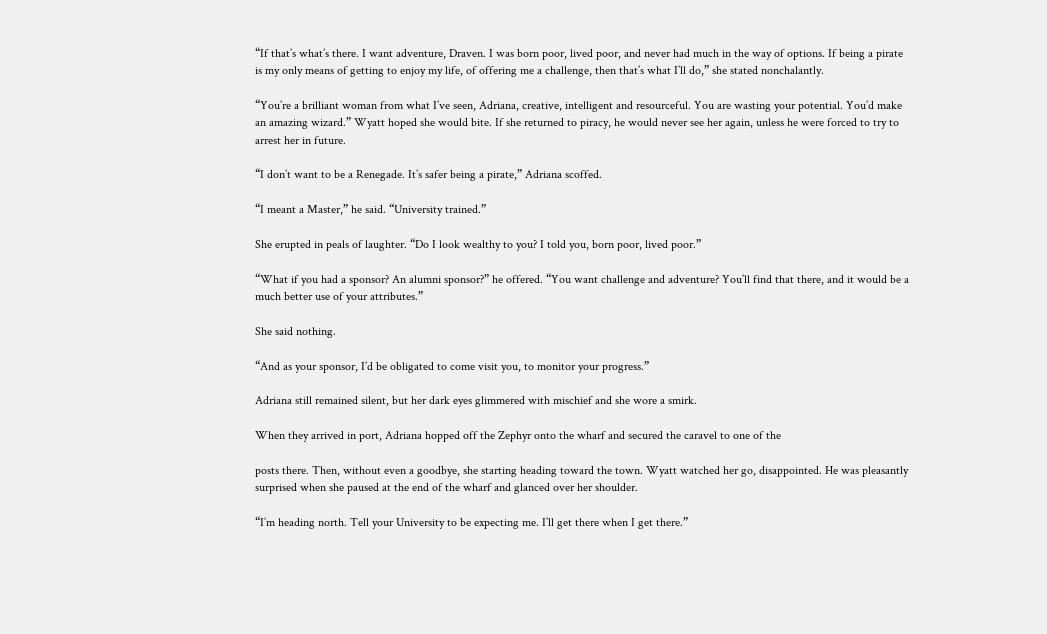“If that’s what’s there. I want adventure, Draven. I was born poor, lived poor, and never had much in the way of options. If being a pirate is my only means of getting to enjoy my life, of offering me a challenge, then that’s what I’ll do,” she stated nonchalantly.

“You’re a brilliant woman from what I’ve seen, Adriana, creative, intelligent and resourceful. You are wasting your potential. You’d make an amazing wizard.” Wyatt hoped she would bite. If she returned to piracy, he would never see her again, unless he were forced to try to arrest her in future.

“I don’t want to be a Renegade. It’s safer being a pirate,” Adriana scoffed.

“I meant a Master,” he said. “University trained.”

She erupted in peals of laughter. “Do I look wealthy to you? I told you, born poor, lived poor.”

“What if you had a sponsor? An alumni sponsor?” he offered. “You want challenge and adventure? You’ll find that there, and it would be a much better use of your attributes.”

She said nothing.

“And as your sponsor, I’d be obligated to come visit you, to monitor your progress.”

Adriana still remained silent, but her dark eyes glimmered with mischief and she wore a smirk.

When they arrived in port, Adriana hopped off the Zephyr onto the wharf and secured the caravel to one of the

posts there. Then, without even a goodbye, she starting heading toward the town. Wyatt watched her go, disappointed. He was pleasantly surprised when she paused at the end of the wharf and glanced over her shoulder.

“I’m heading north. Tell your University to be expecting me. I’ll get there when I get there.”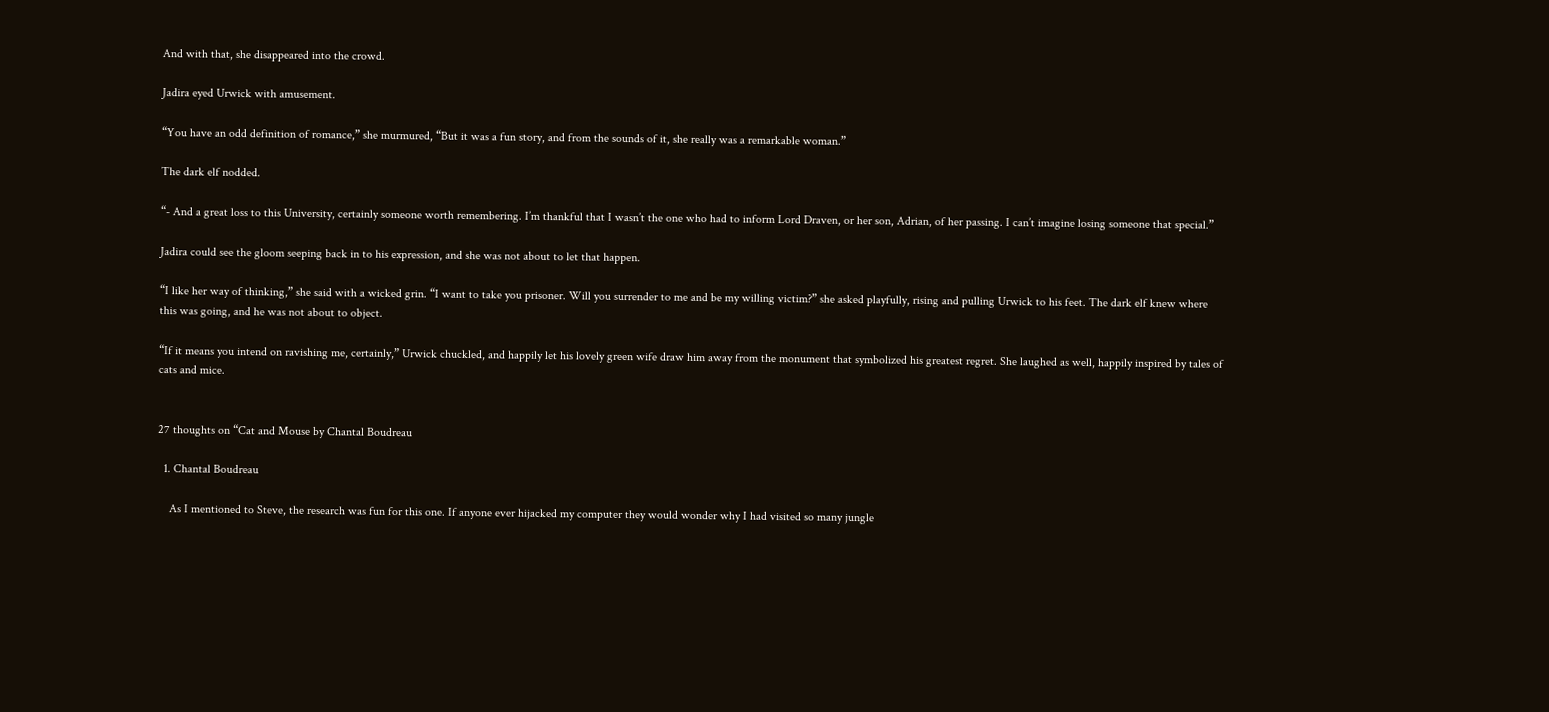And with that, she disappeared into the crowd.

Jadira eyed Urwick with amusement.

“You have an odd definition of romance,” she murmured, “But it was a fun story, and from the sounds of it, she really was a remarkable woman.”

The dark elf nodded.

“- And a great loss to this University, certainly someone worth remembering. I’m thankful that I wasn’t the one who had to inform Lord Draven, or her son, Adrian, of her passing. I can’t imagine losing someone that special.”

Jadira could see the gloom seeping back in to his expression, and she was not about to let that happen.

“I like her way of thinking,” she said with a wicked grin. “I want to take you prisoner. Will you surrender to me and be my willing victim?” she asked playfully, rising and pulling Urwick to his feet. The dark elf knew where this was going, and he was not about to object.

“If it means you intend on ravishing me, certainly,” Urwick chuckled, and happily let his lovely green wife draw him away from the monument that symbolized his greatest regret. She laughed as well, happily inspired by tales of cats and mice.


27 thoughts on “Cat and Mouse by Chantal Boudreau

  1. Chantal Boudreau

    As I mentioned to Steve, the research was fun for this one. If anyone ever hijacked my computer they would wonder why I had visited so many jungle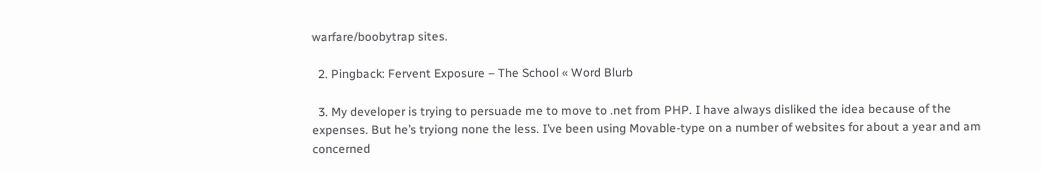warfare/boobytrap sites.

  2. Pingback: Fervent Exposure – The School « Word Blurb

  3. My developer is trying to persuade me to move to .net from PHP. I have always disliked the idea because of the expenses. But he’s tryiong none the less. I’ve been using Movable-type on a number of websites for about a year and am concerned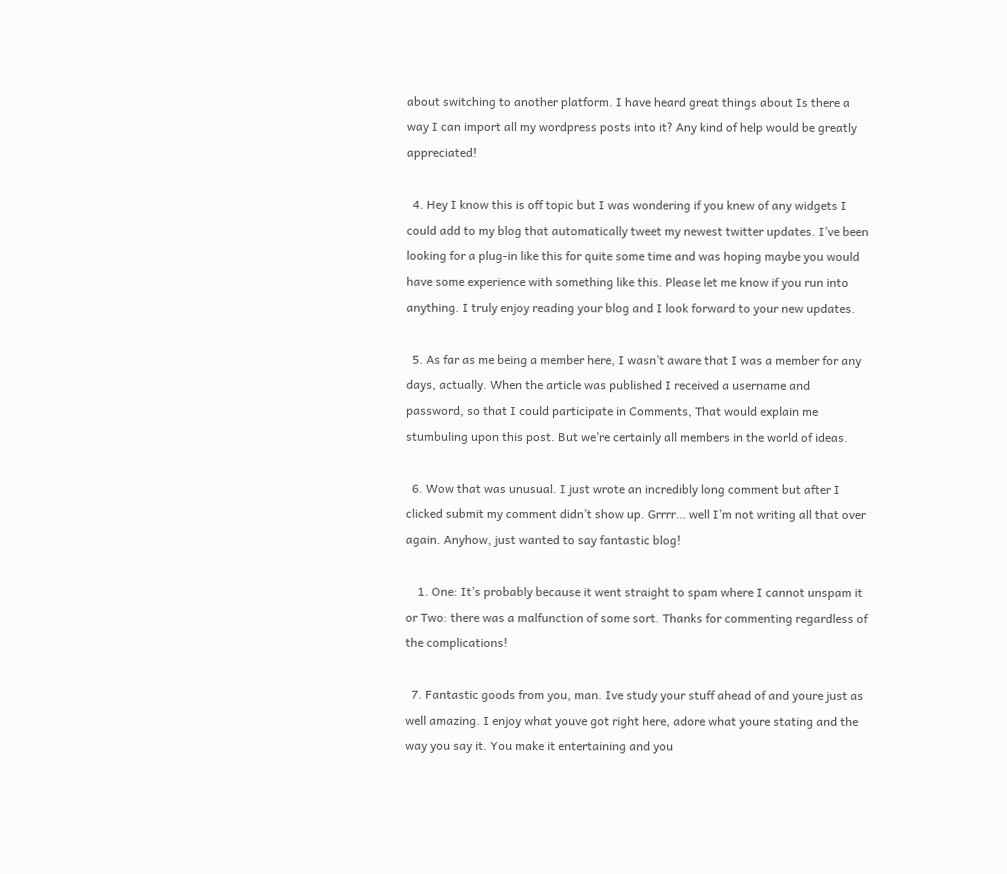about switching to another platform. I have heard great things about Is there a way I can import all my wordpress posts into it? Any kind of help would be greatly appreciated!

  4. Hey I know this is off topic but I was wondering if you knew of any widgets I could add to my blog that automatically tweet my newest twitter updates. I’ve been looking for a plug-in like this for quite some time and was hoping maybe you would have some experience with something like this. Please let me know if you run into anything. I truly enjoy reading your blog and I look forward to your new updates.

  5. As far as me being a member here, I wasn’t aware that I was a member for any days, actually. When the article was published I received a username and password, so that I could participate in Comments, That would explain me stumbuling upon this post. But we’re certainly all members in the world of ideas.

  6. Wow that was unusual. I just wrote an incredibly long comment but after I clicked submit my comment didn’t show up. Grrrr… well I’m not writing all that over again. Anyhow, just wanted to say fantastic blog!

    1. One: It’s probably because it went straight to spam where I cannot unspam it or Two: there was a malfunction of some sort. Thanks for commenting regardless of the complications!

  7. Fantastic goods from you, man. Ive study your stuff ahead of and youre just as well amazing. I enjoy what youve got right here, adore what youre stating and the way you say it. You make it entertaining and you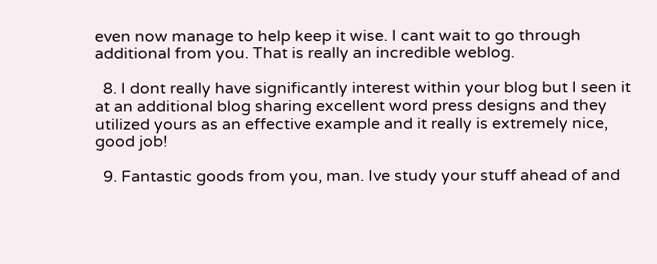even now manage to help keep it wise. I cant wait to go through additional from you. That is really an incredible weblog.

  8. I dont really have significantly interest within your blog but I seen it at an additional blog sharing excellent word press designs and they utilized yours as an effective example and it really is extremely nice, good job!

  9. Fantastic goods from you, man. Ive study your stuff ahead of and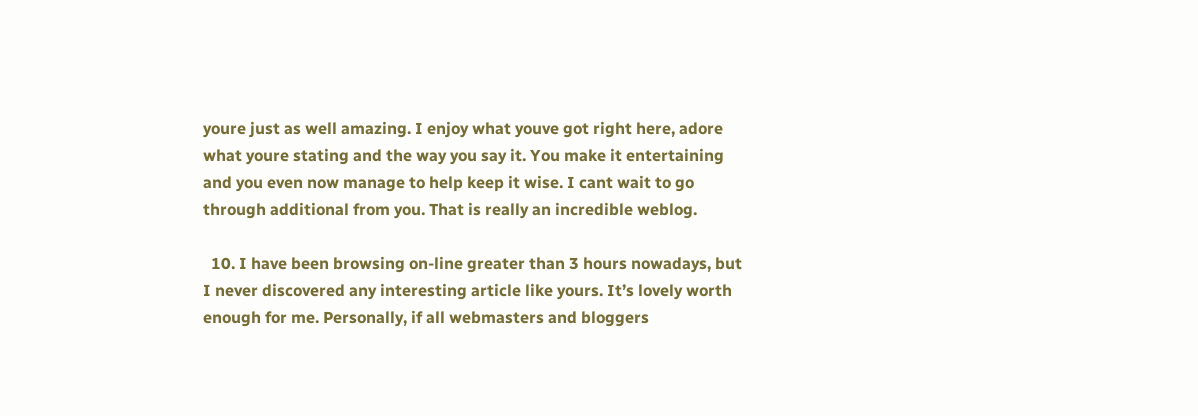youre just as well amazing. I enjoy what youve got right here, adore what youre stating and the way you say it. You make it entertaining and you even now manage to help keep it wise. I cant wait to go through additional from you. That is really an incredible weblog.

  10. I have been browsing on-line greater than 3 hours nowadays, but I never discovered any interesting article like yours. It’s lovely worth enough for me. Personally, if all webmasters and bloggers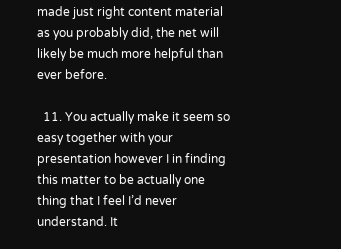made just right content material as you probably did, the net will likely be much more helpful than ever before.

  11. You actually make it seem so easy together with your presentation however I in finding this matter to be actually one thing that I feel I’d never understand. It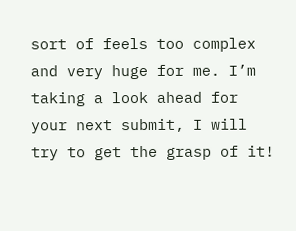sort of feels too complex and very huge for me. I’m taking a look ahead for your next submit, I will try to get the grasp of it!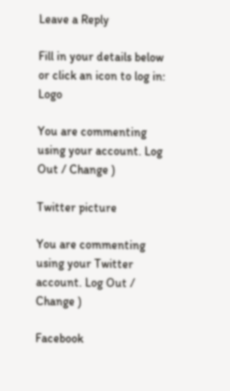Leave a Reply

Fill in your details below or click an icon to log in: Logo

You are commenting using your account. Log Out / Change )

Twitter picture

You are commenting using your Twitter account. Log Out / Change )

Facebook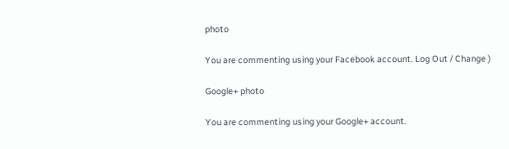photo

You are commenting using your Facebook account. Log Out / Change )

Google+ photo

You are commenting using your Google+ account.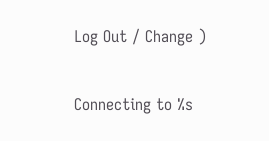Log Out / Change )

Connecting to %s